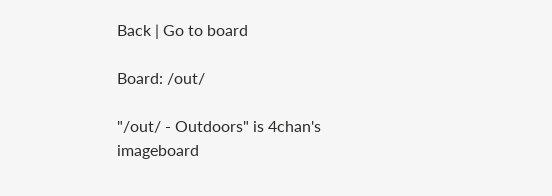Back | Go to board

Board: /out/

"/out/ - Outdoors" is 4chan's imageboard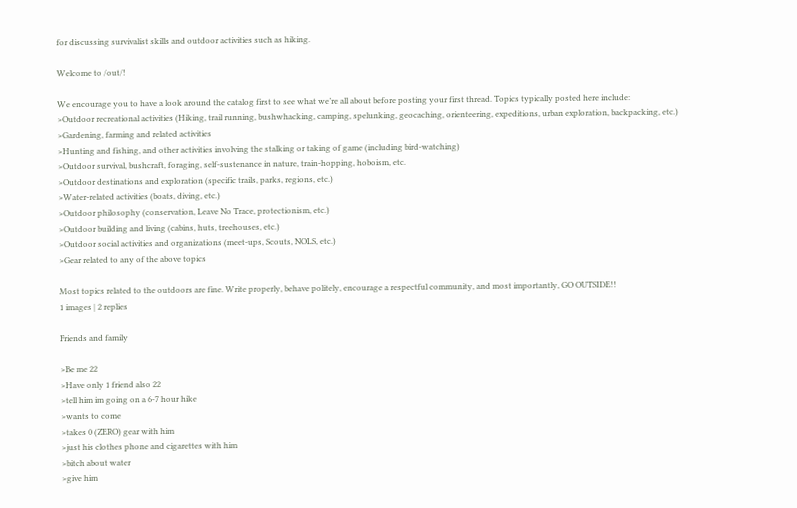for discussing survivalist skills and outdoor activities such as hiking.

Welcome to /out/!

We encourage you to have a look around the catalog first to see what we’re all about before posting your first thread. Topics typically posted here include:
>Outdoor recreational activities (Hiking, trail running, bushwhacking, camping, spelunking, geocaching, orienteering, expeditions, urban exploration, backpacking, etc.)
>Gardening, farming and related activities
>Hunting and fishing, and other activities involving the stalking or taking of game (including bird-watching)
>Outdoor survival, bushcraft, foraging, self-sustenance in nature, train-hopping, hoboism, etc.
>Outdoor destinations and exploration (specific trails, parks, regions, etc.)
>Water-related activities (boats, diving, etc.)
>Outdoor philosophy (conservation, Leave No Trace, protectionism, etc.)
>Outdoor building and living (cabins, huts, treehouses, etc.)
>Outdoor social activities and organizations (meet-ups, Scouts, NOLS, etc.)
>Gear related to any of the above topics

Most topics related to the outdoors are fine. Write properly, behave politely, encourage a respectful community, and most importantly, GO OUTSIDE!!
1 images | 2 replies

Friends and family

>Be me 22
>Have only 1 friend also 22
>tell him im going on a 6-7 hour hike
>wants to come
>takes 0 (ZERO) gear with him
>just his clothes phone and cigarettes with him
>bitch about water
>give him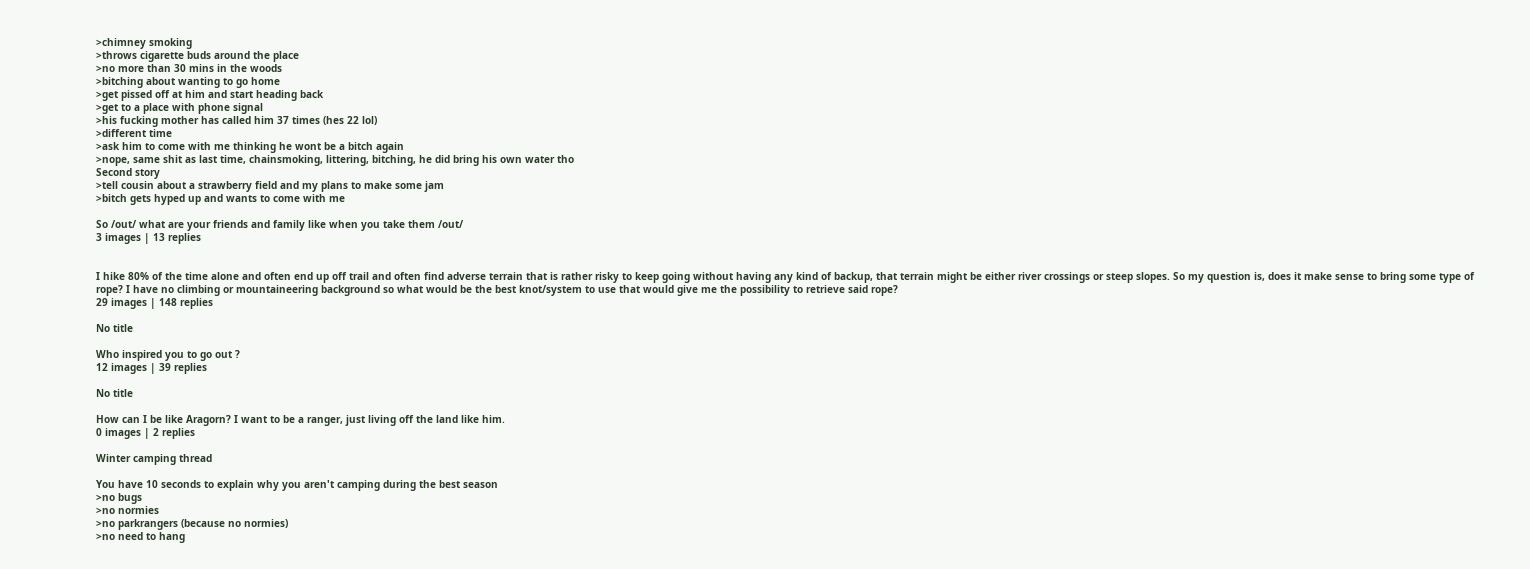>chimney smoking
>throws cigarette buds around the place
>no more than 30 mins in the woods
>bitching about wanting to go home
>get pissed off at him and start heading back
>get to a place with phone signal
>his fucking mother has called him 37 times (hes 22 lol)
>different time
>ask him to come with me thinking he wont be a bitch again
>nope, same shit as last time, chainsmoking, littering, bitching, he did bring his own water tho
Second story
>tell cousin about a strawberry field and my plans to make some jam
>bitch gets hyped up and wants to come with me

So /out/ what are your friends and family like when you take them /out/
3 images | 13 replies


I hike 80% of the time alone and often end up off trail and often find adverse terrain that is rather risky to keep going without having any kind of backup, that terrain might be either river crossings or steep slopes. So my question is, does it make sense to bring some type of rope? I have no climbing or mountaineering background so what would be the best knot/system to use that would give me the possibility to retrieve said rope?
29 images | 148 replies

No title

Who inspired you to go out ?
12 images | 39 replies

No title

How can I be like Aragorn? I want to be a ranger, just living off the land like him.
0 images | 2 replies

Winter camping thread

You have 10 seconds to explain why you aren't camping during the best season
>no bugs
>no normies
>no parkrangers (because no normies)
>no need to hang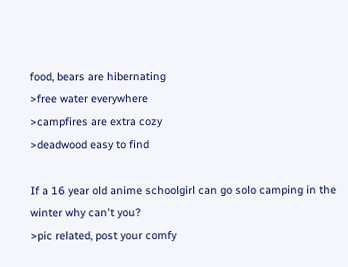food, bears are hibernating
>free water everywhere
>campfires are extra cozy
>deadwood easy to find

If a 16 year old anime schoolgirl can go solo camping in the winter why can't you?
>pic related, post your comfy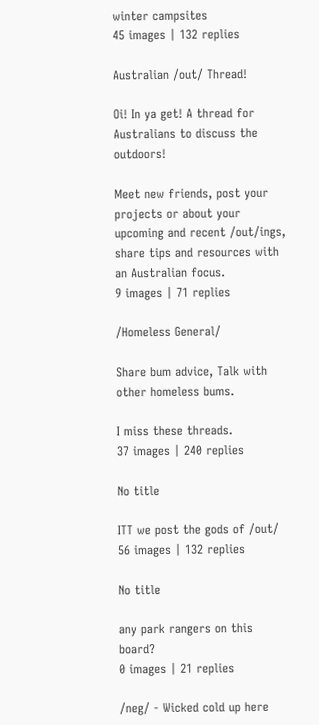winter campsites
45 images | 132 replies

Australian /out/ Thread!

Oi! In ya get! A thread for Australians to discuss the outdoors!

Meet new friends, post your projects or about your upcoming and recent /out/ings, share tips and resources with an Australian focus.
9 images | 71 replies

/Homeless General/

Share bum advice, Talk with other homeless bums.

I miss these threads.
37 images | 240 replies

No title

ITT we post the gods of /out/
56 images | 132 replies

No title

any park rangers on this board?
0 images | 21 replies

/neg/ - Wicked cold up here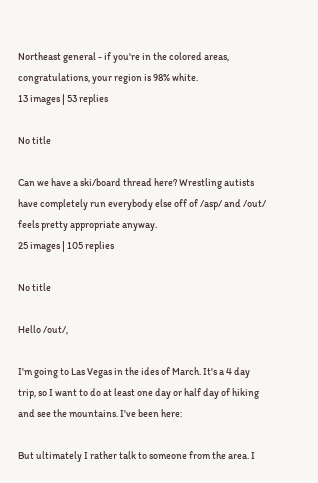Northeast general - if you're in the colored areas, congratulations, your region is 98% white.
13 images | 53 replies

No title

Can we have a ski/board thread here? Wrestling autists have completely run everybody else off of /asp/ and /out/ feels pretty appropriate anyway.
25 images | 105 replies

No title

Hello /out/,

I'm going to Las Vegas in the ides of March. It's a 4 day trip, so I want to do at least one day or half day of hiking and see the mountains. I've been here:

But ultimately I rather talk to someone from the area. I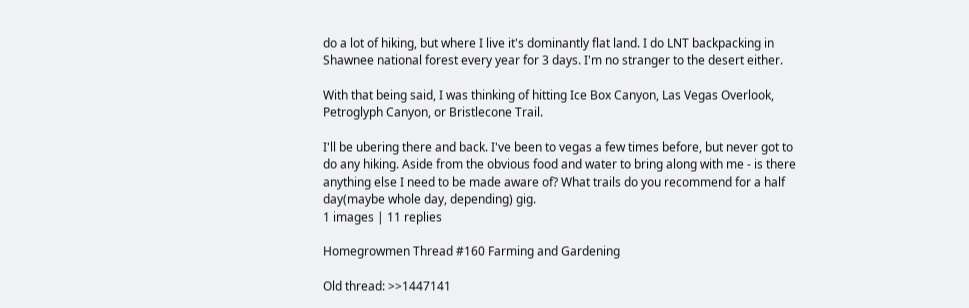do a lot of hiking, but where I live it's dominantly flat land. I do LNT backpacking in Shawnee national forest every year for 3 days. I'm no stranger to the desert either.

With that being said, I was thinking of hitting Ice Box Canyon, Las Vegas Overlook, Petroglyph Canyon, or Bristlecone Trail.

I'll be ubering there and back. I've been to vegas a few times before, but never got to do any hiking. Aside from the obvious food and water to bring along with me - is there anything else I need to be made aware of? What trails do you recommend for a half day(maybe whole day, depending) gig.
1 images | 11 replies

Homegrowmen Thread #160 Farming and Gardening

Old thread: >>1447141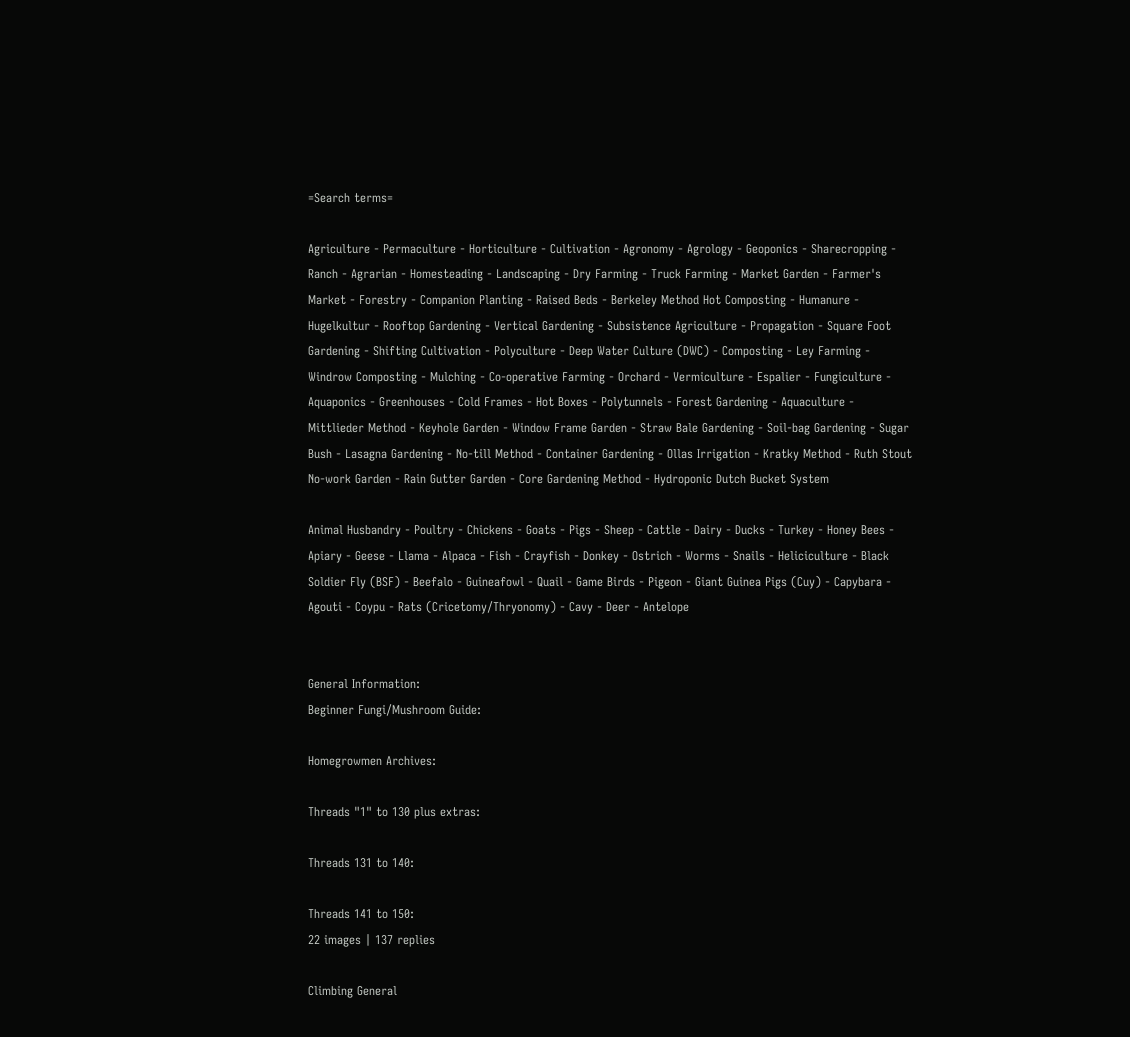=Search terms=

Agriculture - Permaculture - Horticulture - Cultivation - Agronomy - Agrology - Geoponics - Sharecropping - Ranch - Agrarian - Homesteading - Landscaping - Dry Farming - Truck Farming - Market Garden - Farmer's Market - Forestry - Companion Planting - Raised Beds - Berkeley Method Hot Composting - Humanure - Hugelkultur - Rooftop Gardening - Vertical Gardening - Subsistence Agriculture - Propagation - Square Foot Gardening - Shifting Cultivation - Polyculture - Deep Water Culture (DWC) - Composting - Ley Farming - Windrow Composting - Mulching - Co-operative Farming - Orchard - Vermiculture - Espalier - Fungiculture - Aquaponics - Greenhouses - Cold Frames - Hot Boxes - Polytunnels - Forest Gardening - Aquaculture - Mittlieder Method - Keyhole Garden - Window Frame Garden - Straw Bale Gardening - Soil-bag Gardening - Sugar Bush - Lasagna Gardening - No-till Method - Container Gardening - Ollas Irrigation - Kratky Method - Ruth Stout No-work Garden - Rain Gutter Garden - Core Gardening Method - Hydroponic Dutch Bucket System

Animal Husbandry - Poultry - Chickens - Goats - Pigs - Sheep - Cattle - Dairy - Ducks - Turkey - Honey Bees - Apiary - Geese - Llama - Alpaca - Fish - Crayfish - Donkey - Ostrich - Worms - Snails - Heliciculture - Black Soldier Fly (BSF) - Beefalo - Guineafowl - Quail - Game Birds - Pigeon - Giant Guinea Pigs (Cuy) - Capybara - Agouti - Coypu - Rats (Cricetomy/Thryonomy) - Cavy - Deer - Antelope


General Information:
Beginner Fungi/Mushroom Guide:

Homegrowmen Archives:

Threads "1" to 130 plus extras:

Threads 131 to 140:

Threads 141 to 150:
22 images | 137 replies

Climbing General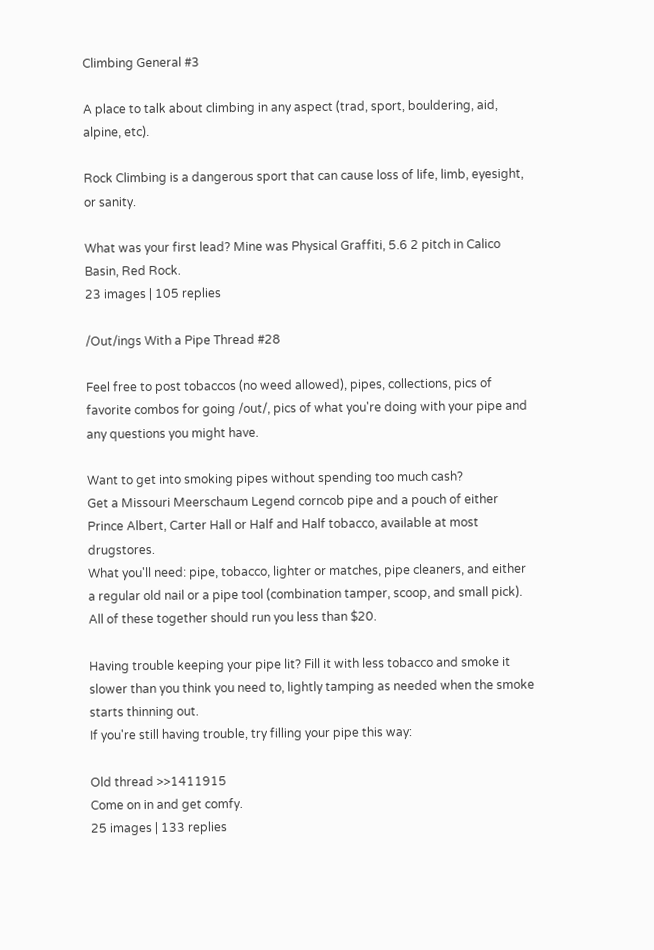Climbing General #3

A place to talk about climbing in any aspect (trad, sport, bouldering, aid, alpine, etc).

Rock Climbing is a dangerous sport that can cause loss of life, limb, eyesight, or sanity.

What was your first lead? Mine was Physical Graffiti, 5.6 2 pitch in Calico Basin, Red Rock.
23 images | 105 replies

/Out/ings With a Pipe Thread #28

Feel free to post tobaccos (no weed allowed), pipes, collections, pics of favorite combos for going /out/, pics of what you're doing with your pipe and any questions you might have.

Want to get into smoking pipes without spending too much cash?
Get a Missouri Meerschaum Legend corncob pipe and a pouch of either Prince Albert, Carter Hall or Half and Half tobacco, available at most drugstores.
What you'll need: pipe, tobacco, lighter or matches, pipe cleaners, and either a regular old nail or a pipe tool (combination tamper, scoop, and small pick).
All of these together should run you less than $20.

Having trouble keeping your pipe lit? Fill it with less tobacco and smoke it slower than you think you need to, lightly tamping as needed when the smoke starts thinning out.
If you're still having trouble, try filling your pipe this way:

Old thread >>1411915
Come on in and get comfy.
25 images | 133 replies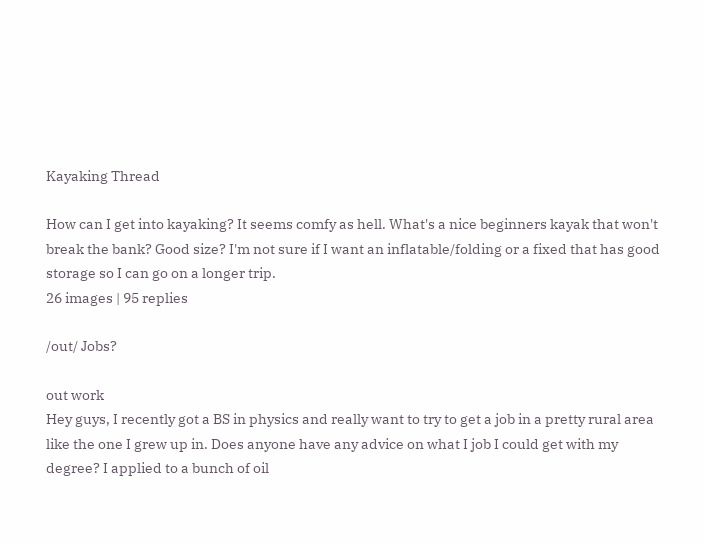Kayaking Thread

How can I get into kayaking? It seems comfy as hell. What's a nice beginners kayak that won't break the bank? Good size? I'm not sure if I want an inflatable/folding or a fixed that has good storage so I can go on a longer trip.
26 images | 95 replies

/out/ Jobs?

out work
Hey guys, I recently got a BS in physics and really want to try to get a job in a pretty rural area like the one I grew up in. Does anyone have any advice on what I job I could get with my degree? I applied to a bunch of oil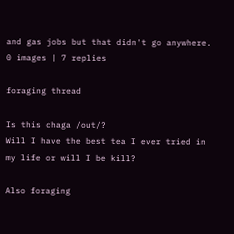and gas jobs but that didn't go anywhere.
0 images | 7 replies

foraging thread

Is this chaga /out/?
Will I have the best tea I ever tried in my life or will I be kill?

Also foraging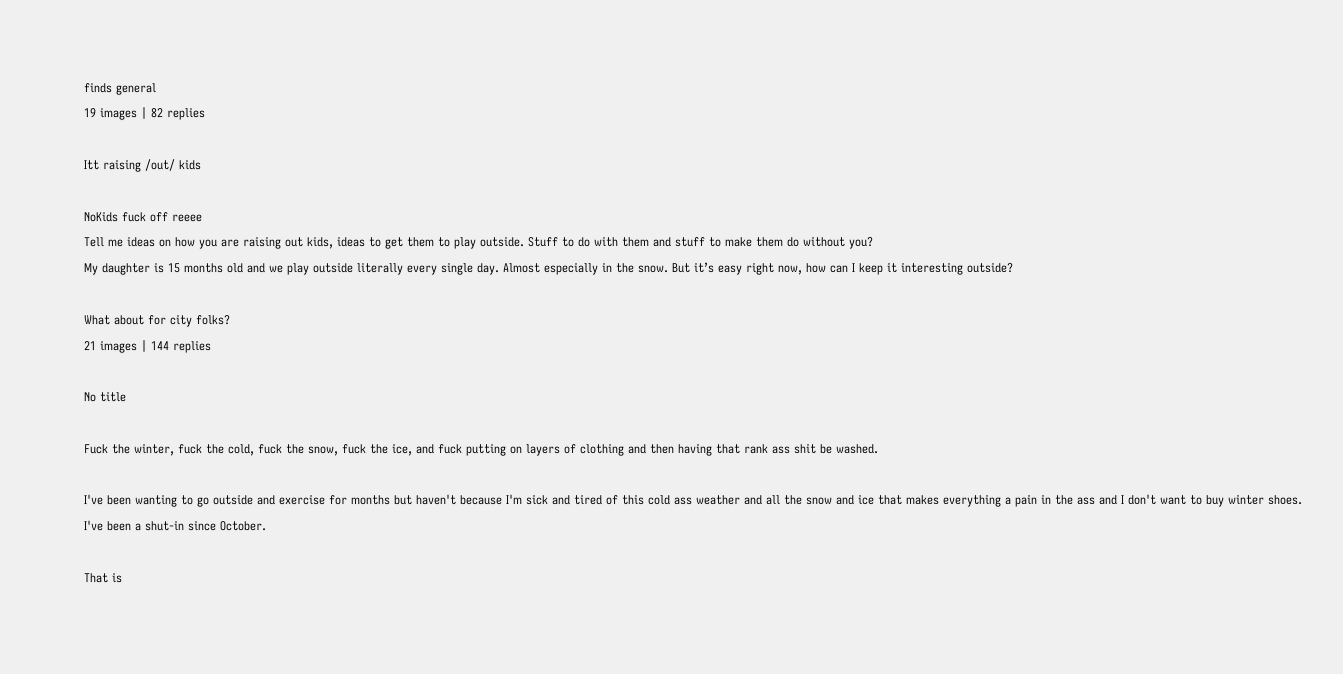finds general
19 images | 82 replies

Itt raising /out/ kids

NoKids fuck off reeee
Tell me ideas on how you are raising out kids, ideas to get them to play outside. Stuff to do with them and stuff to make them do without you?
My daughter is 15 months old and we play outside literally every single day. Almost especially in the snow. But it’s easy right now, how can I keep it interesting outside?

What about for city folks?
21 images | 144 replies

No title

Fuck the winter, fuck the cold, fuck the snow, fuck the ice, and fuck putting on layers of clothing and then having that rank ass shit be washed.

I've been wanting to go outside and exercise for months but haven't because I'm sick and tired of this cold ass weather and all the snow and ice that makes everything a pain in the ass and I don't want to buy winter shoes. I've been a shut-in since October.

That is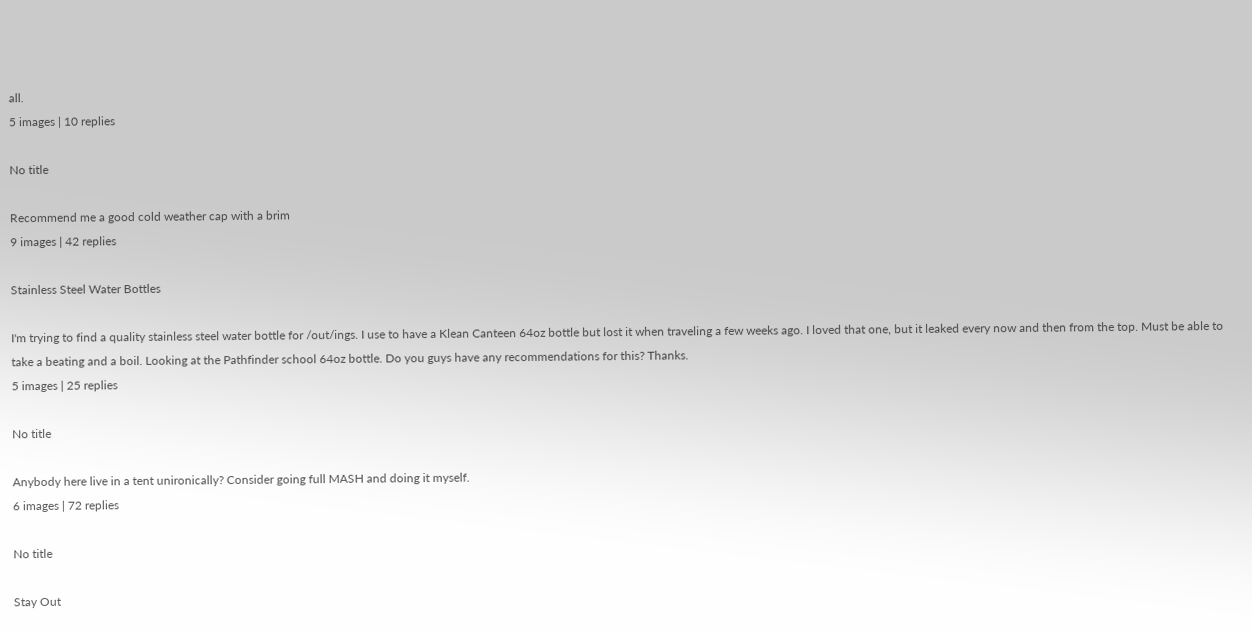all.
5 images | 10 replies

No title

Recommend me a good cold weather cap with a brim
9 images | 42 replies

Stainless Steel Water Bottles

I'm trying to find a quality stainless steel water bottle for /out/ings. I use to have a Klean Canteen 64oz bottle but lost it when traveling a few weeks ago. I loved that one, but it leaked every now and then from the top. Must be able to take a beating and a boil. Looking at the Pathfinder school 64oz bottle. Do you guys have any recommendations for this? Thanks.
5 images | 25 replies

No title

Anybody here live in a tent unironically? Consider going full MASH and doing it myself.
6 images | 72 replies

No title

Stay Out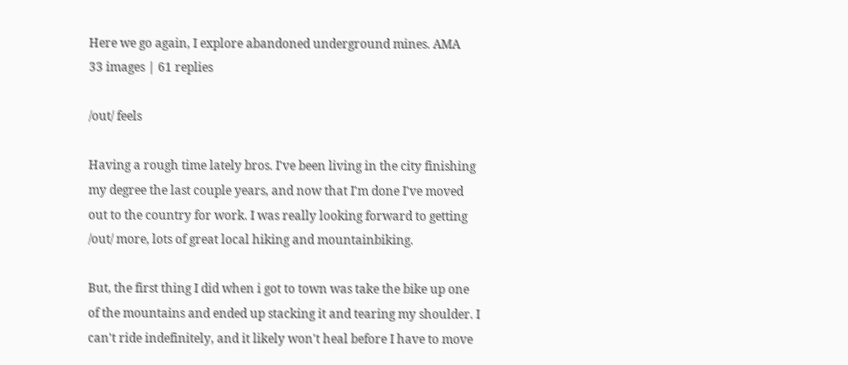Here we go again, I explore abandoned underground mines. AMA
33 images | 61 replies

/out/ feels

Having a rough time lately bros. I've been living in the city finishing my degree the last couple years, and now that I'm done I've moved out to the country for work. I was really looking forward to getting /out/ more, lots of great local hiking and mountainbiking.

But, the first thing I did when i got to town was take the bike up one of the mountains and ended up stacking it and tearing my shoulder. I can't ride indefinitely, and it likely won't heal before I have to move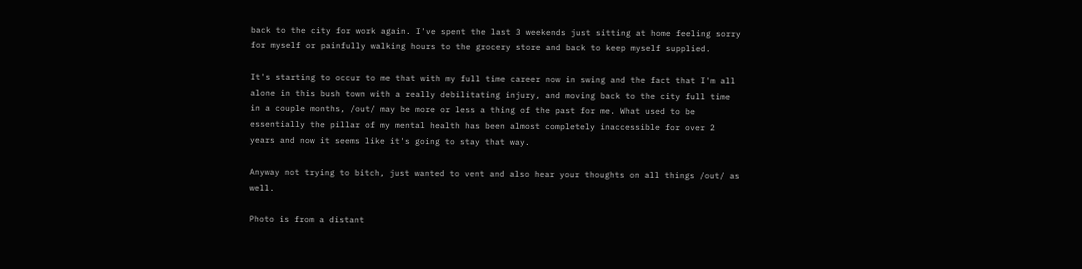back to the city for work again. I've spent the last 3 weekends just sitting at home feeling sorry for myself or painfully walking hours to the grocery store and back to keep myself supplied.

It's starting to occur to me that with my full time career now in swing and the fact that I'm all alone in this bush town with a really debilitating injury, and moving back to the city full time in a couple months, /out/ may be more or less a thing of the past for me. What used to be essentially the pillar of my mental health has been almost completely inaccessible for over 2 years and now it seems like it's going to stay that way.

Anyway not trying to bitch, just wanted to vent and also hear your thoughts on all things /out/ as well.

Photo is from a distant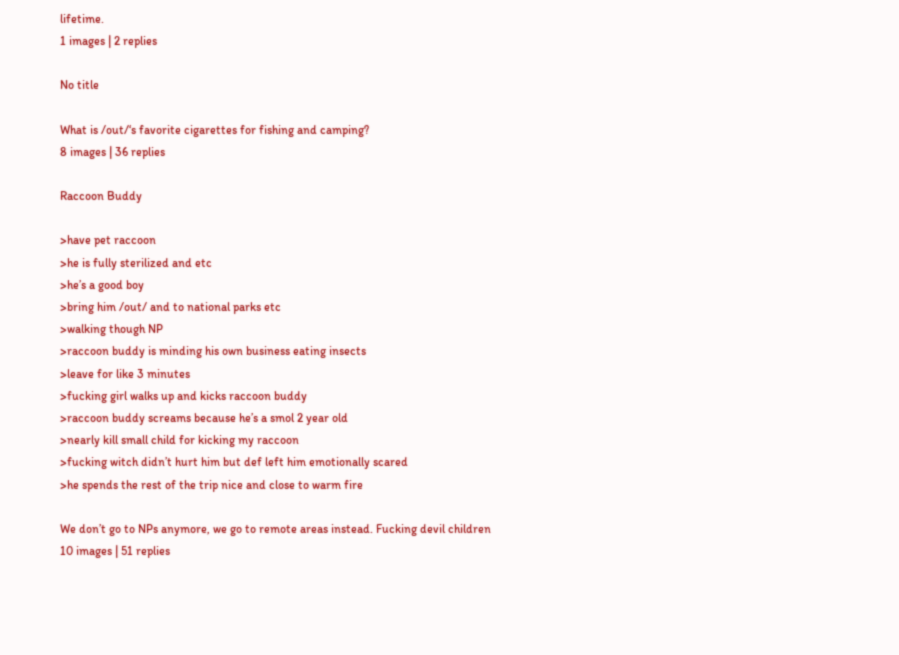lifetime.
1 images | 2 replies

No title

What is /out/‘s favorite cigarettes for fishing and camping?
8 images | 36 replies

Raccoon Buddy

>have pet raccoon
>he is fully sterilized and etc
>he’s a good boy
>bring him /out/ and to national parks etc
>walking though NP
>raccoon buddy is minding his own business eating insects
>leave for like 3 minutes
>fucking girl walks up and kicks raccoon buddy
>raccoon buddy screams because he’s a smol 2 year old
>nearly kill small child for kicking my raccoon
>fucking witch didn’t hurt him but def left him emotionally scared
>he spends the rest of the trip nice and close to warm fire

We don’t go to NPs anymore, we go to remote areas instead. Fucking devil children
10 images | 51 replies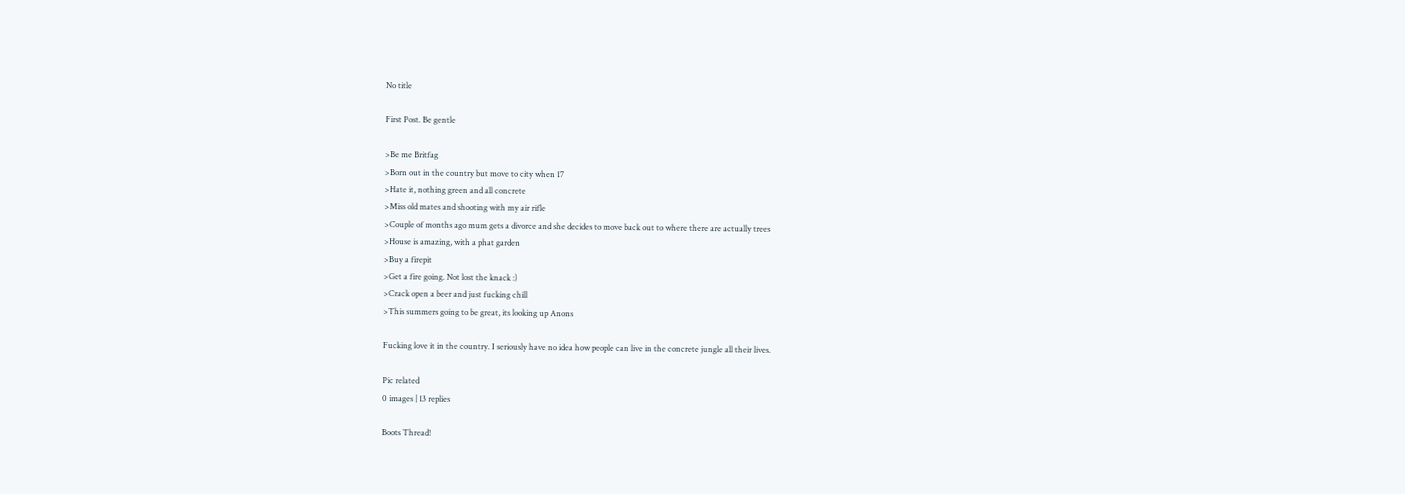No title

First Post. Be gentle

>Be me Britfag
>Born out in the country but move to city when 17
>Hate it, nothing green and all concrete
>Miss old mates and shooting with my air rifle
>Couple of months ago mum gets a divorce and she decides to move back out to where there are actually trees
>House is amazing, with a phat garden
>Buy a firepit
>Get a fire going. Not lost the knack :)
>Crack open a beer and just fucking chill
>This summers going to be great, its looking up Anons

Fucking love it in the country. I seriously have no idea how people can live in the concrete jungle all their lives.

Pic related
0 images | 13 replies

Boots Thread!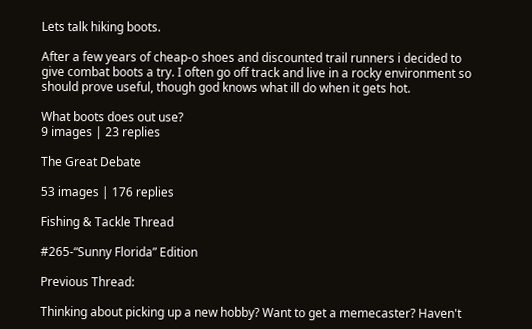Lets talk hiking boots.

After a few years of cheap-o shoes and discounted trail runners i decided to give combat boots a try. I often go off track and live in a rocky environment so should prove useful, though god knows what ill do when it gets hot.

What boots does out use?
9 images | 23 replies

The Great Debate

53 images | 176 replies

Fishing & Tackle Thread

#265-“Sunny Florida” Edition

Previous Thread:

Thinking about picking up a new hobby? Want to get a memecaster? Haven't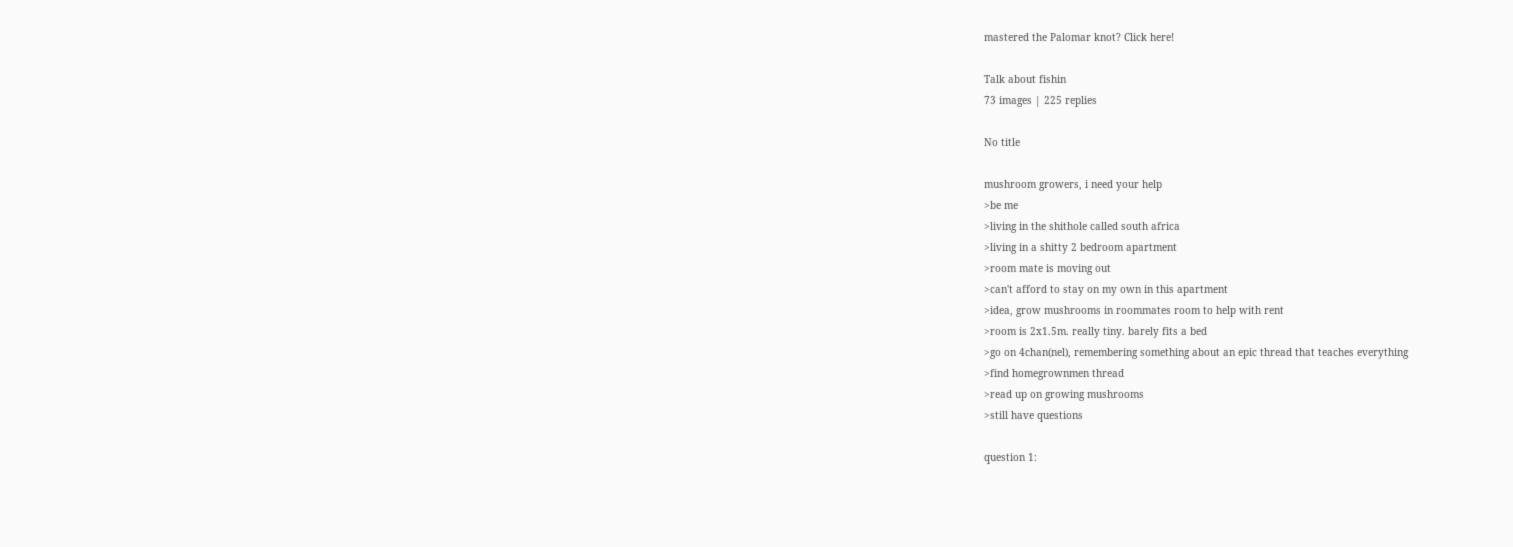mastered the Palomar knot? Click here!

Talk about fishin
73 images | 225 replies

No title

mushroom growers, i need your help
>be me
>living in the shithole called south africa
>living in a shitty 2 bedroom apartment
>room mate is moving out
>can't afford to stay on my own in this apartment
>idea, grow mushrooms in roommates room to help with rent
>room is 2x1.5m. really tiny. barely fits a bed
>go on 4chan(nel), remembering something about an epic thread that teaches everything
>find homegrownmen thread
>read up on growing mushrooms
>still have questions

question 1: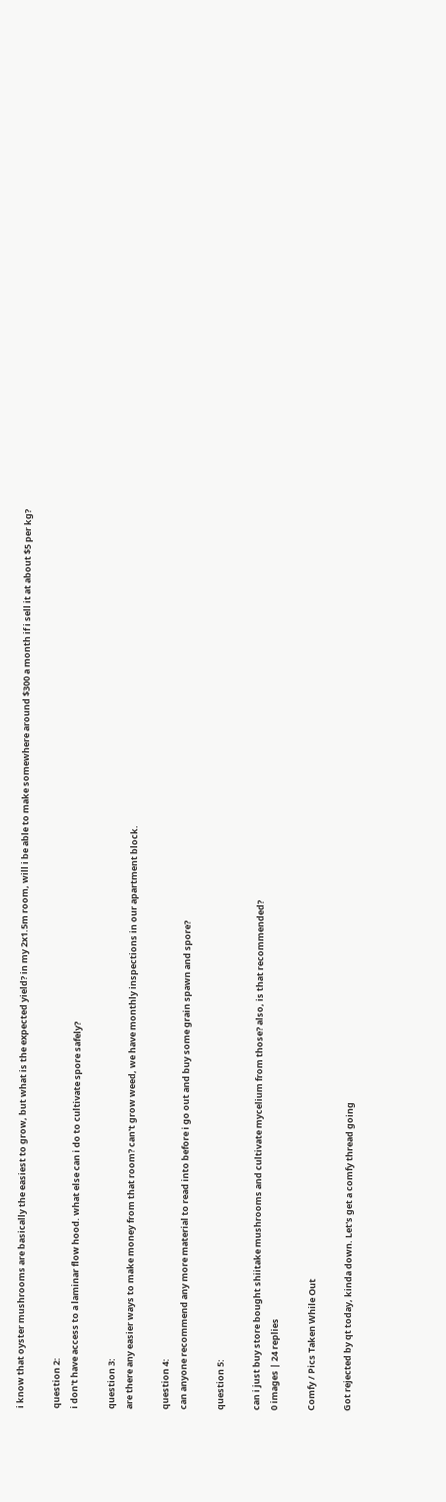i know that oyster mushrooms are basically the easiest to grow, but what is the expected yield? in my 2x1.5m room, will i be able to make somewhere around $300 a month if i sell it at about $5 per kg?

question 2:
i don't have access to a laminar flow hood. what else can i do to cultivate spore safely?

question 3:
are there any easier ways to make money from that room? can't grow weed, we have monthly inspections in our apartment block.

question 4:
can anyone recommend any more material to read into before i go out and buy some grain spawn and spore?

question 5:

can i just buy store bought shiitake mushrooms and cultivate mycelium from those? also, is that recommended?
0 images | 24 replies

Comfy / Pics Taken While Out

Got rejected by qt today, kinda down. Let's get a comfy thread going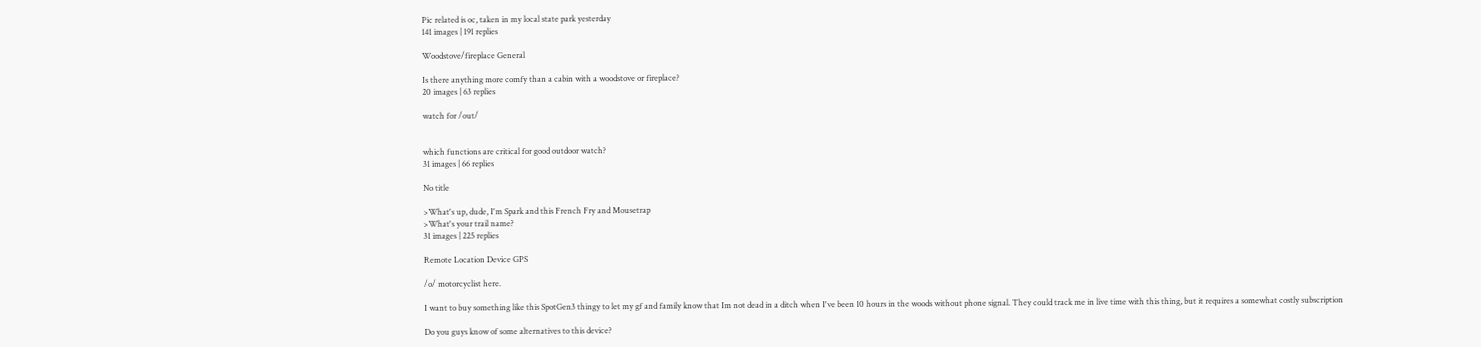Pic related is oc, taken in my local state park yesterday
141 images | 191 replies

Woodstove/fireplace General

Is there anything more comfy than a cabin with a woodstove or fireplace?
20 images | 63 replies

watch for /out/


which functions are critical for good outdoor watch?
31 images | 66 replies

No title

>What's up, dude, I'm Spark and this French Fry and Mousetrap
>What's your trail name?
31 images | 225 replies

Remote Location Device GPS

/o/ motorcyclist here.

I want to buy something like this SpotGen3 thingy to let my gf and family know that Im not dead in a ditch when I've been 10 hours in the woods without phone signal. They could track me in live time with this thing, but it requires a somewhat costly subscription

Do you guys know of some alternatives to this device?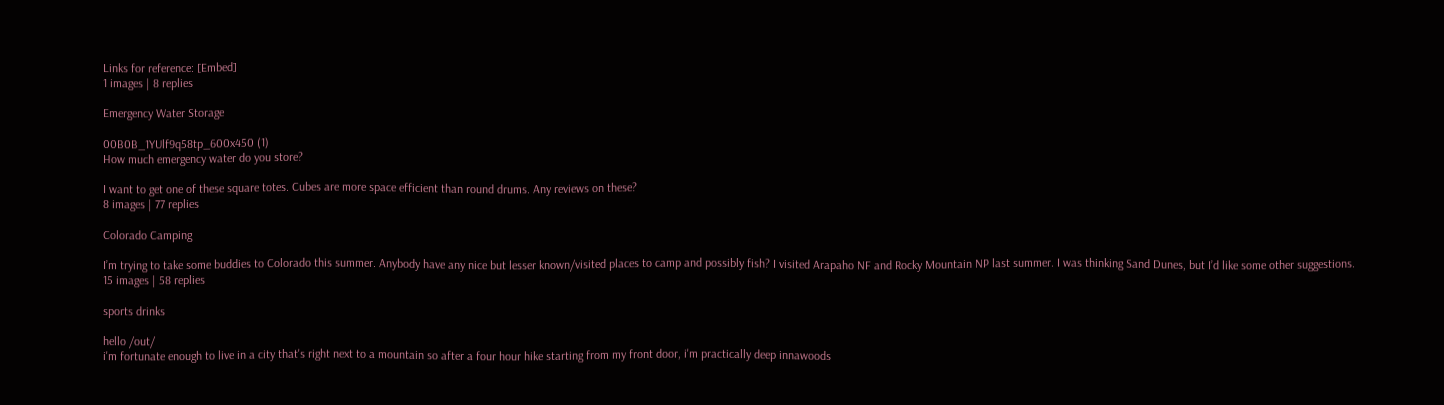Links for reference: [Embed]
1 images | 8 replies

Emergency Water Storage

00B0B_1YUlf9q58tp_600x450 (1)
How much emergency water do you store?

I want to get one of these square totes. Cubes are more space efficient than round drums. Any reviews on these?
8 images | 77 replies

Colorado Camping

I’m trying to take some buddies to Colorado this summer. Anybody have any nice but lesser known/visited places to camp and possibly fish? I visited Arapaho NF and Rocky Mountain NP last summer. I was thinking Sand Dunes, but I’d like some other suggestions.
15 images | 58 replies

sports drinks

hello /out/
i'm fortunate enough to live in a city that's right next to a mountain so after a four hour hike starting from my front door, i'm practically deep innawoods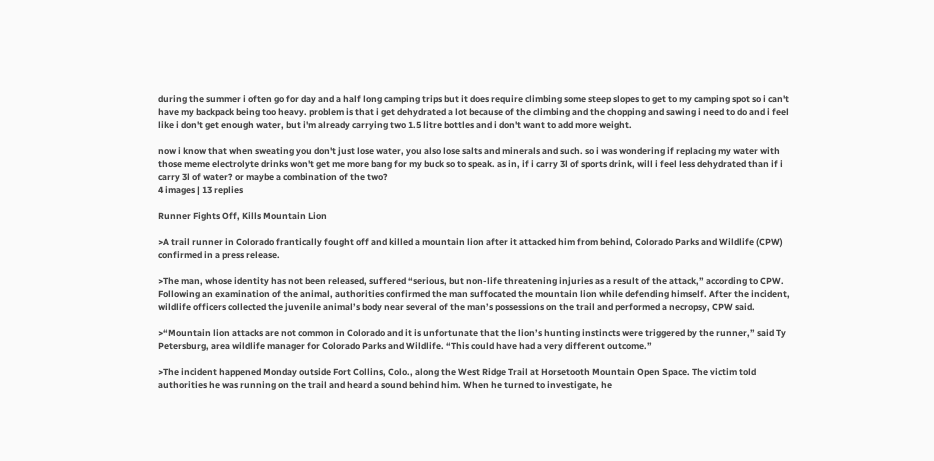during the summer i often go for day and a half long camping trips but it does require climbing some steep slopes to get to my camping spot so i can't have my backpack being too heavy. problem is that i get dehydrated a lot because of the climbing and the chopping and sawing i need to do and i feel like i don't get enough water, but i'm already carrying two 1.5 litre bottles and i don't want to add more weight.

now i know that when sweating you don't just lose water, you also lose salts and minerals and such. so i was wondering if replacing my water with those meme electrolyte drinks won't get me more bang for my buck so to speak. as in, if i carry 3l of sports drink, will i feel less dehydrated than if i carry 3l of water? or maybe a combination of the two?
4 images | 13 replies

Runner Fights Off, Kills Mountain Lion

>A trail runner in Colorado frantically fought off and killed a mountain lion after it attacked him from behind, Colorado Parks and Wildlife (CPW) confirmed in a press release.

>The man, whose identity has not been released, suffered “serious, but non-life threatening injuries as a result of the attack,” according to CPW. Following an examination of the animal, authorities confirmed the man suffocated the mountain lion while defending himself. After the incident, wildlife officers collected the juvenile animal’s body near several of the man’s possessions on the trail and performed a necropsy, CPW said.

>“Mountain lion attacks are not common in Colorado and it is unfortunate that the lion’s hunting instincts were triggered by the runner,” said Ty Petersburg, area wildlife manager for Colorado Parks and Wildlife. “This could have had a very different outcome.”

>The incident happened Monday outside Fort Collins, Colo., along the West Ridge Trail at Horsetooth Mountain Open Space. The victim told authorities he was running on the trail and heard a sound behind him. When he turned to investigate, he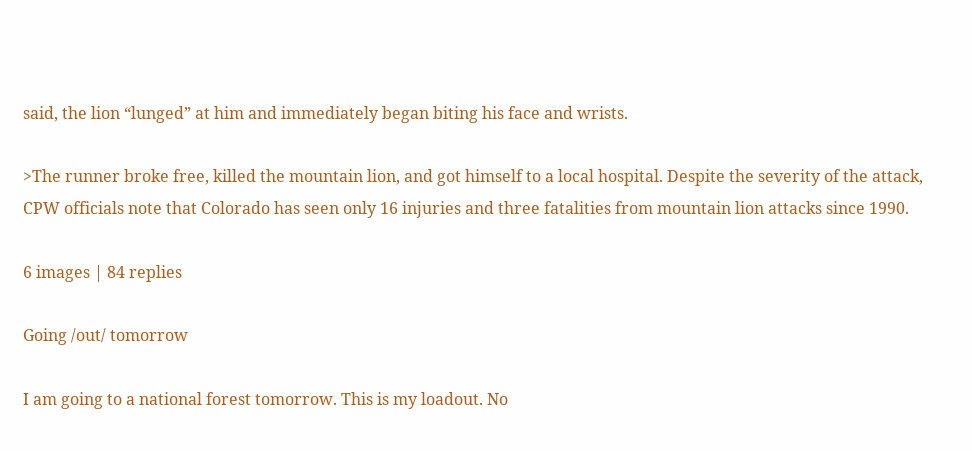said, the lion “lunged” at him and immediately began biting his face and wrists.

>The runner broke free, killed the mountain lion, and got himself to a local hospital. Despite the severity of the attack, CPW officials note that Colorado has seen only 16 injuries and three fatalities from mountain lion attacks since 1990.

6 images | 84 replies

Going /out/ tomorrow

I am going to a national forest tomorrow. This is my loadout. No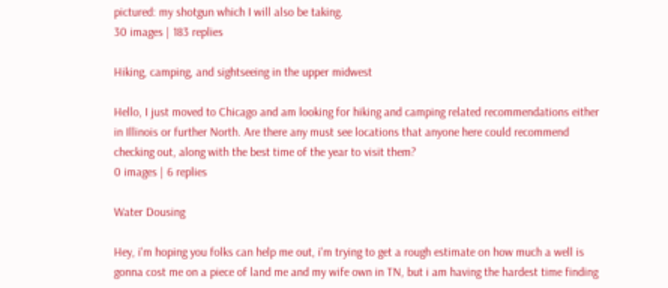pictured: my shotgun which I will also be taking.
30 images | 183 replies

Hiking, camping, and sightseeing in the upper midwest

Hello, I just moved to Chicago and am looking for hiking and camping related recommendations either in Illinois or further North. Are there any must see locations that anyone here could recommend checking out, along with the best time of the year to visit them?
0 images | 6 replies

Water Dousing

Hey, i'm hoping you folks can help me out, i'm trying to get a rough estimate on how much a well is gonna cost me on a piece of land me and my wife own in TN, but i am having the hardest time finding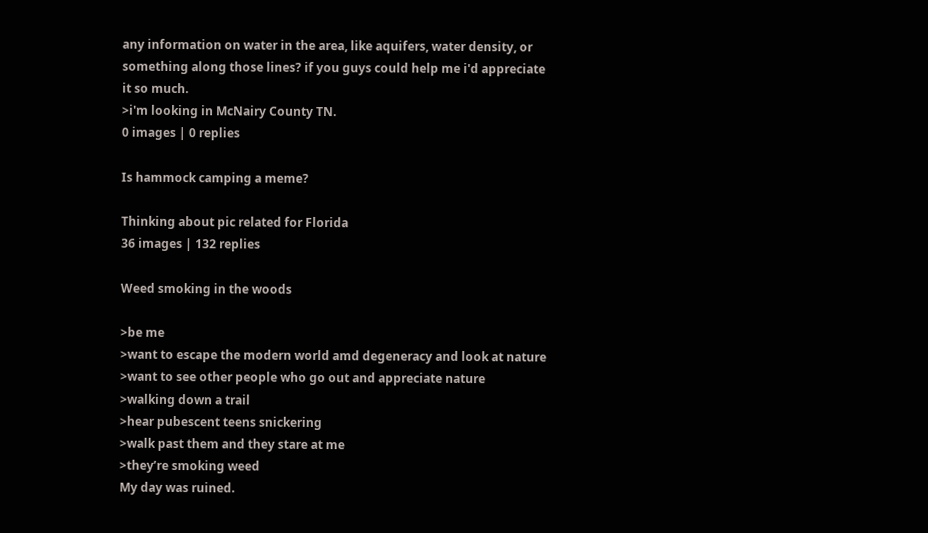any information on water in the area, like aquifers, water density, or something along those lines? if you guys could help me i'd appreciate it so much.
>i'm looking in McNairy County TN.
0 images | 0 replies

Is hammock camping a meme?

Thinking about pic related for Florida
36 images | 132 replies

Weed smoking in the woods

>be me
>want to escape the modern world amd degeneracy and look at nature
>want to see other people who go out and appreciate nature
>walking down a trail
>hear pubescent teens snickering
>walk past them and they stare at me
>they’re smoking weed
My day was ruined.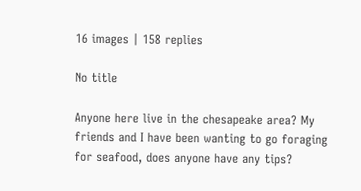16 images | 158 replies

No title

Anyone here live in the chesapeake area? My friends and I have been wanting to go foraging for seafood, does anyone have any tips?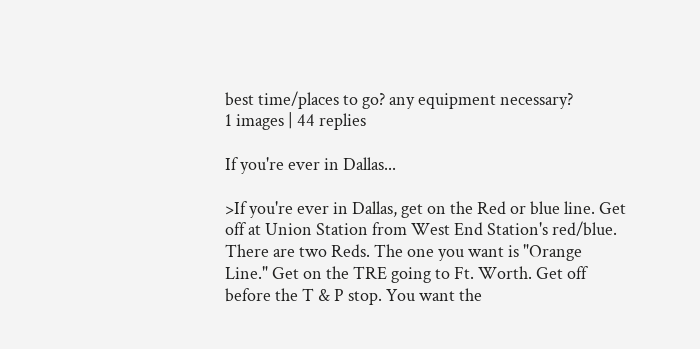best time/places to go? any equipment necessary?
1 images | 44 replies

If you're ever in Dallas...

>If you're ever in Dallas, get on the Red or blue line. Get off at Union Station from West End Station's red/blue. There are two Reds. The one you want is "Orange Line." Get on the TRE going to Ft. Worth. Get off before the T & P stop. You want the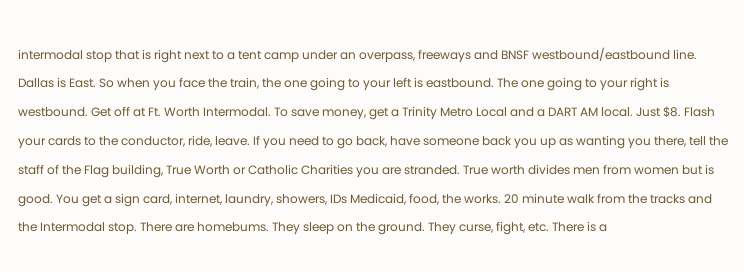intermodal stop that is right next to a tent camp under an overpass, freeways and BNSF westbound/eastbound line. Dallas is East. So when you face the train, the one going to your left is eastbound. The one going to your right is westbound. Get off at Ft. Worth Intermodal. To save money, get a Trinity Metro Local and a DART AM local. Just $8. Flash your cards to the conductor, ride, leave. If you need to go back, have someone back you up as wanting you there, tell the staff of the Flag building, True Worth or Catholic Charities you are stranded. True worth divides men from women but is good. You get a sign card, internet, laundry, showers, IDs Medicaid, food, the works. 20 minute walk from the tracks and the Intermodal stop. There are homebums. They sleep on the ground. They curse, fight, etc. There is a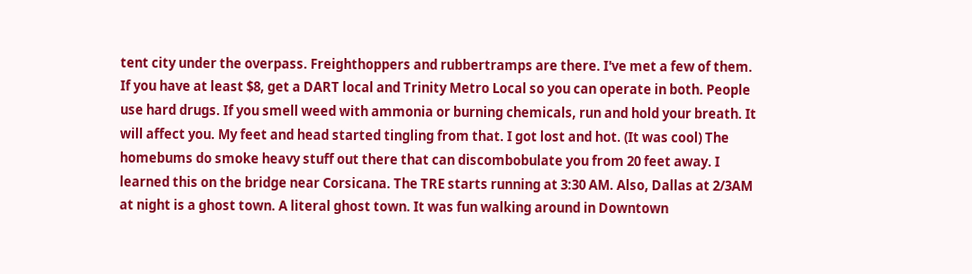tent city under the overpass. Freighthoppers and rubbertramps are there. I've met a few of them. If you have at least $8, get a DART local and Trinity Metro Local so you can operate in both. People use hard drugs. If you smell weed with ammonia or burning chemicals, run and hold your breath. It will affect you. My feet and head started tingling from that. I got lost and hot. (It was cool) The homebums do smoke heavy stuff out there that can discombobulate you from 20 feet away. I learned this on the bridge near Corsicana. The TRE starts running at 3:30 AM. Also, Dallas at 2/3AM at night is a ghost town. A literal ghost town. It was fun walking around in Downtown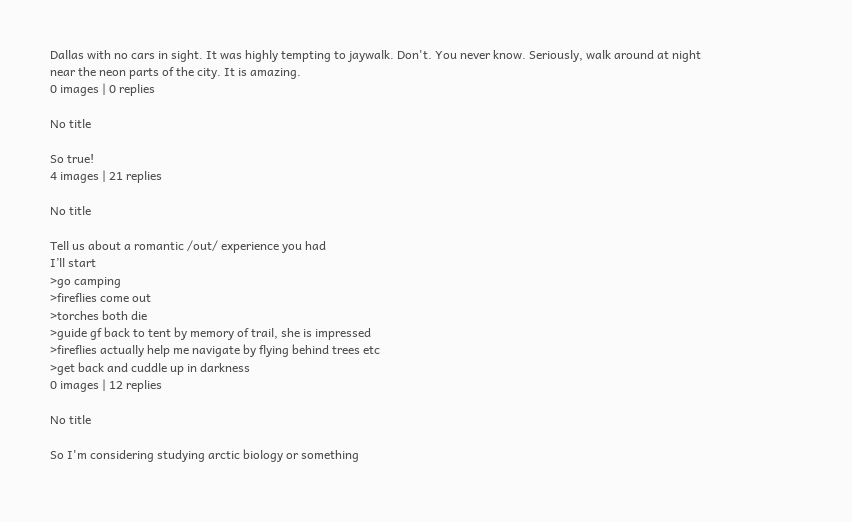Dallas with no cars in sight. It was highly tempting to jaywalk. Don't. You never know. Seriously, walk around at night near the neon parts of the city. It is amazing.
0 images | 0 replies

No title

So true!
4 images | 21 replies

No title

Tell us about a romantic /out/ experience you had
I’ll start
>go camping
>fireflies come out
>torches both die
>guide gf back to tent by memory of trail, she is impressed
>fireflies actually help me navigate by flying behind trees etc
>get back and cuddle up in darkness
0 images | 12 replies

No title

So I'm considering studying arctic biology or something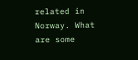related in Norway. What are some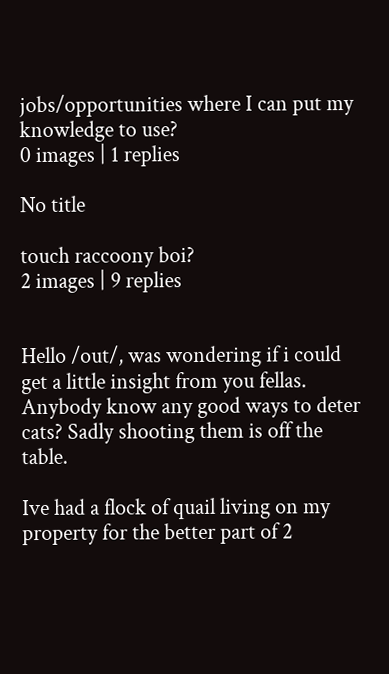jobs/opportunities where I can put my knowledge to use?
0 images | 1 replies

No title

touch raccoony boi?
2 images | 9 replies


Hello /out/, was wondering if i could get a little insight from you fellas.
Anybody know any good ways to deter cats? Sadly shooting them is off the table.

Ive had a flock of quail living on my property for the better part of 2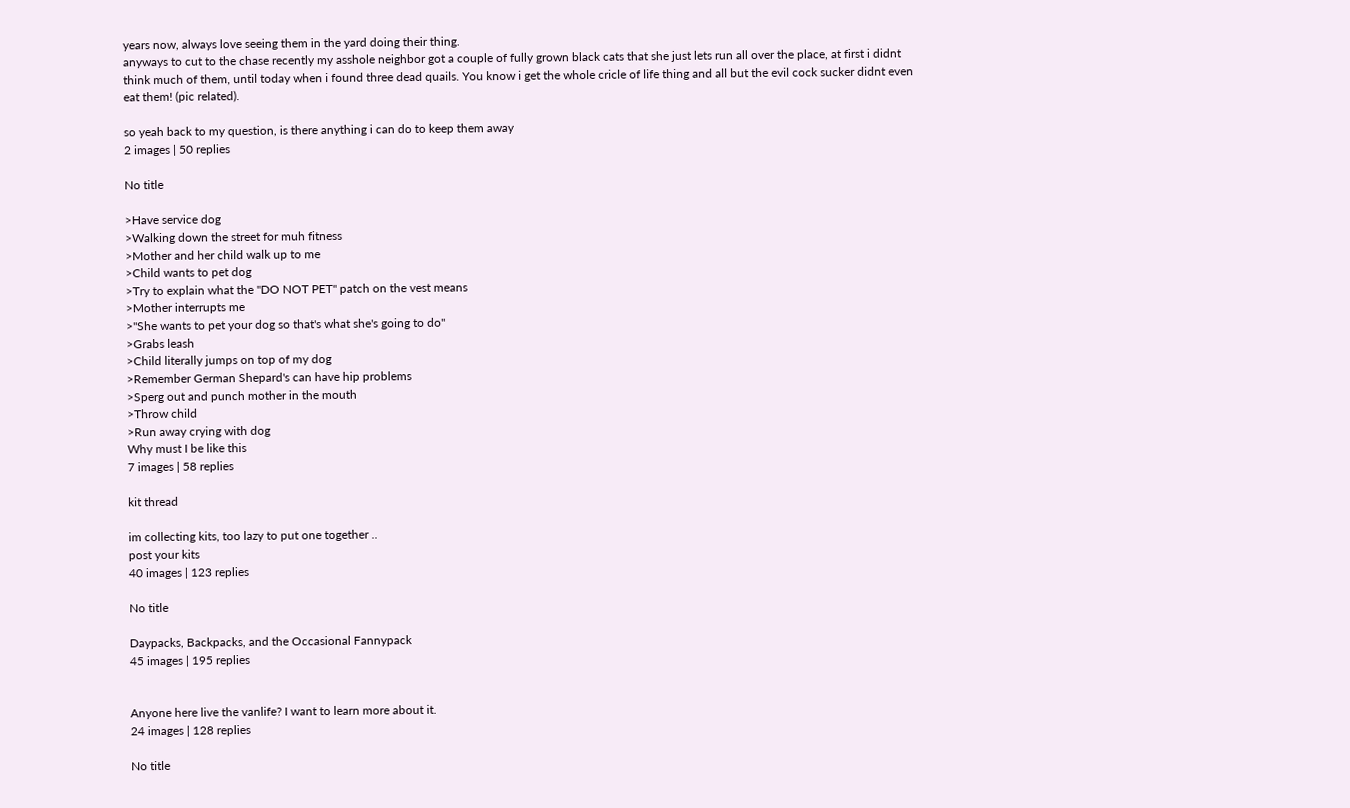years now, always love seeing them in the yard doing their thing.
anyways to cut to the chase recently my asshole neighbor got a couple of fully grown black cats that she just lets run all over the place, at first i didnt think much of them, until today when i found three dead quails. You know i get the whole cricle of life thing and all but the evil cock sucker didnt even eat them! (pic related).

so yeah back to my question, is there anything i can do to keep them away
2 images | 50 replies

No title

>Have service dog
>Walking down the street for muh fitness
>Mother and her child walk up to me
>Child wants to pet dog
>Try to explain what the "DO NOT PET" patch on the vest means
>Mother interrupts me
>"She wants to pet your dog so that's what she's going to do"
>Grabs leash
>Child literally jumps on top of my dog
>Remember German Shepard's can have hip problems
>Sperg out and punch mother in the mouth
>Throw child
>Run away crying with dog
Why must I be like this
7 images | 58 replies

kit thread

im collecting kits, too lazy to put one together ..
post your kits
40 images | 123 replies

No title

Daypacks, Backpacks, and the Occasional Fannypack
45 images | 195 replies


Anyone here live the vanlife? I want to learn more about it.
24 images | 128 replies

No title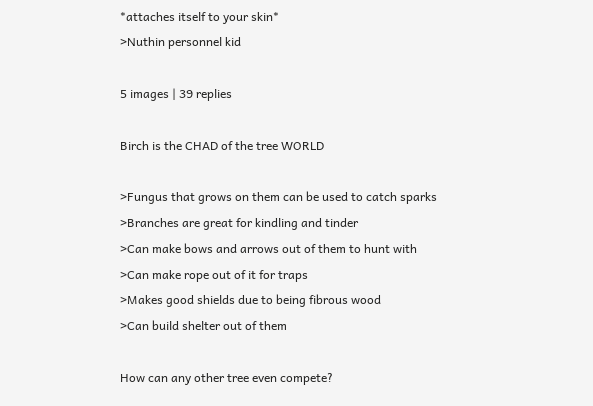*attaches itself to your skin*
>Nuthin personnel kid

5 images | 39 replies

Birch is the CHAD of the tree WORLD

>Fungus that grows on them can be used to catch sparks
>Branches are great for kindling and tinder
>Can make bows and arrows out of them to hunt with
>Can make rope out of it for traps
>Makes good shields due to being fibrous wood
>Can build shelter out of them

How can any other tree even compete?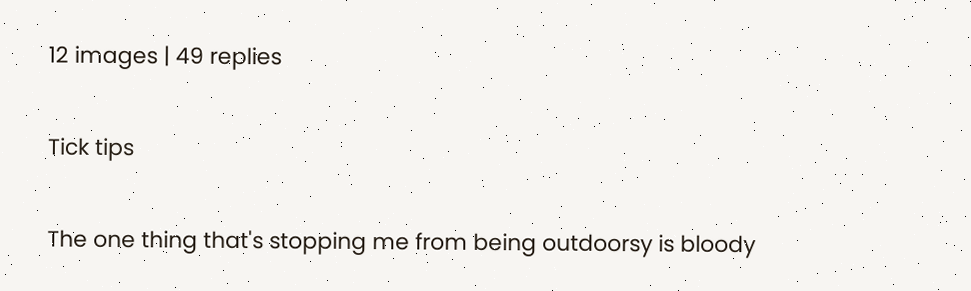12 images | 49 replies

Tick tips

The one thing that's stopping me from being outdoorsy is bloody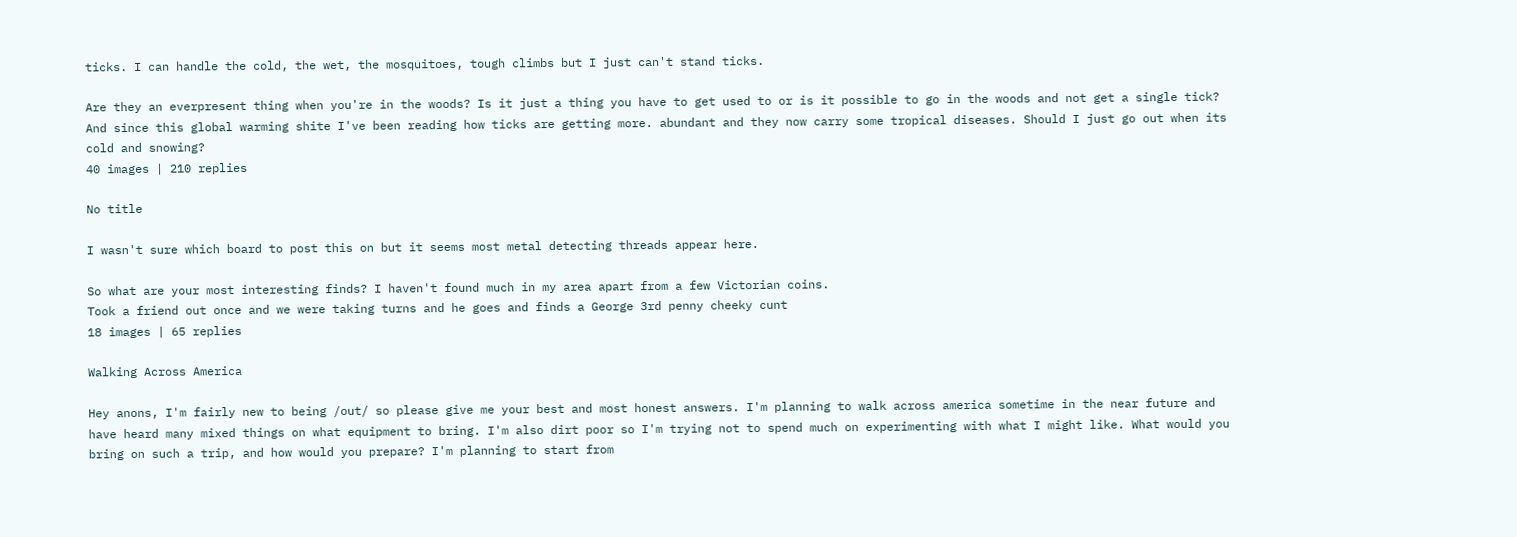ticks. I can handle the cold, the wet, the mosquitoes, tough climbs but I just can't stand ticks.

Are they an everpresent thing when you're in the woods? Is it just a thing you have to get used to or is it possible to go in the woods and not get a single tick? And since this global warming shite I've been reading how ticks are getting more. abundant and they now carry some tropical diseases. Should I just go out when its cold and snowing?
40 images | 210 replies

No title

I wasn't sure which board to post this on but it seems most metal detecting threads appear here.

So what are your most interesting finds? I haven't found much in my area apart from a few Victorian coins.
Took a friend out once and we were taking turns and he goes and finds a George 3rd penny cheeky cunt
18 images | 65 replies

Walking Across America

Hey anons, I'm fairly new to being /out/ so please give me your best and most honest answers. I'm planning to walk across america sometime in the near future and have heard many mixed things on what equipment to bring. I'm also dirt poor so I'm trying not to spend much on experimenting with what I might like. What would you bring on such a trip, and how would you prepare? I'm planning to start from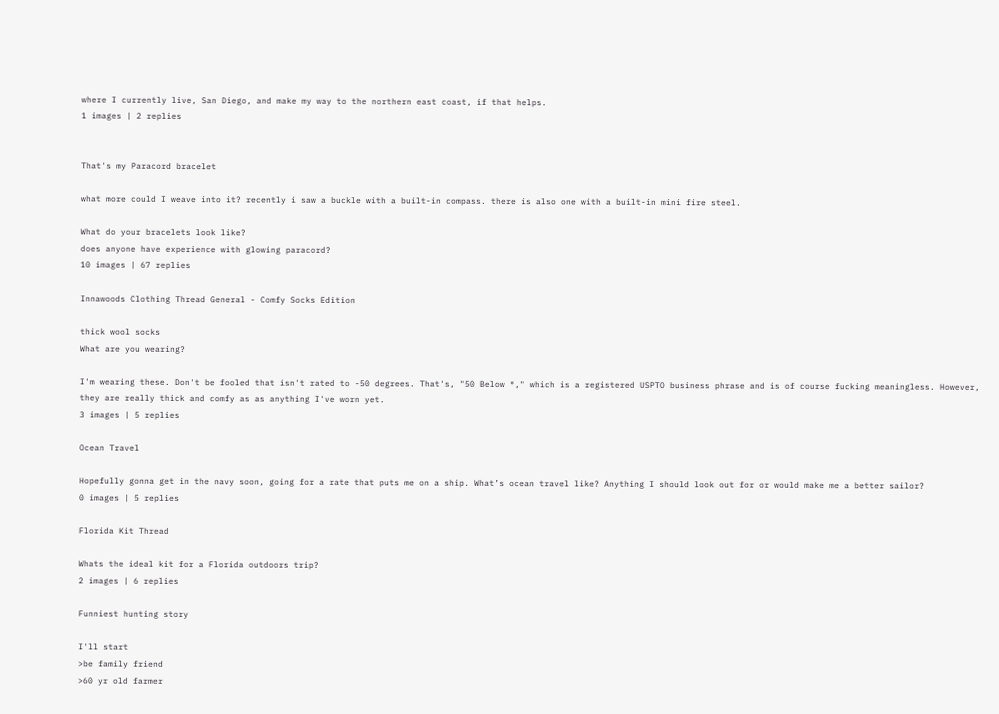where I currently live, San Diego, and make my way to the northern east coast, if that helps.
1 images | 2 replies


That's my Paracord bracelet

what more could I weave into it? recently i saw a buckle with a built-in compass. there is also one with a built-in mini fire steel.

What do your bracelets look like?
does anyone have experience with glowing paracord?
10 images | 67 replies

Innawoods Clothing Thread General - Comfy Socks Edition

thick wool socks
What are you wearing?

I'm wearing these. Don't be fooled that isn't rated to -50 degrees. That's, "50 Below ®," which is a registered USPTO business phrase and is of course fucking meaningless. However, they are really thick and comfy as as anything I've worn yet.
3 images | 5 replies

Ocean Travel

Hopefully gonna get in the navy soon, going for a rate that puts me on a ship. What’s ocean travel like? Anything I should look out for or would make me a better sailor?
0 images | 5 replies

Florida Kit Thread

Whats the ideal kit for a Florida outdoors trip?
2 images | 6 replies

Funniest hunting story

I'll start
>be family friend
>60 yr old farmer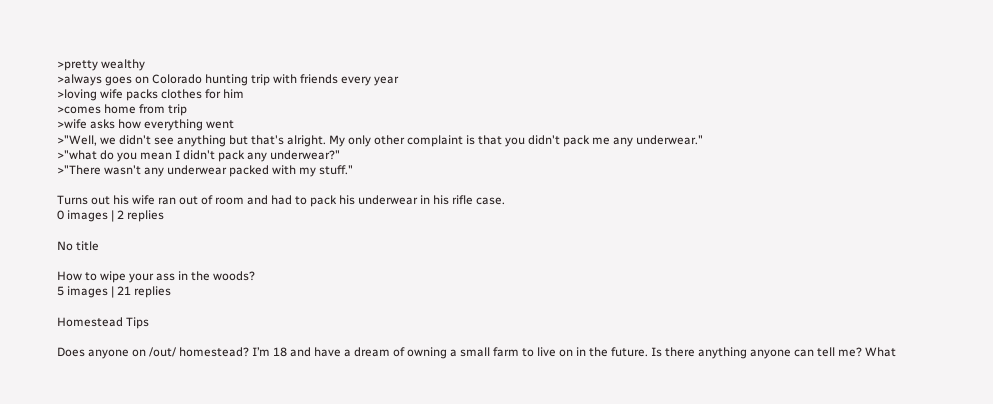>pretty wealthy
>always goes on Colorado hunting trip with friends every year
>loving wife packs clothes for him
>comes home from trip
>wife asks how everything went
>"Well, we didn't see anything but that's alright. My only other complaint is that you didn't pack me any underwear."
>"what do you mean I didn't pack any underwear?"
>"There wasn't any underwear packed with my stuff."

Turns out his wife ran out of room and had to pack his underwear in his rifle case.
0 images | 2 replies

No title

How to wipe your ass in the woods?
5 images | 21 replies

Homestead Tips

Does anyone on /out/ homestead? I’m 18 and have a dream of owning a small farm to live on in the future. Is there anything anyone can tell me? What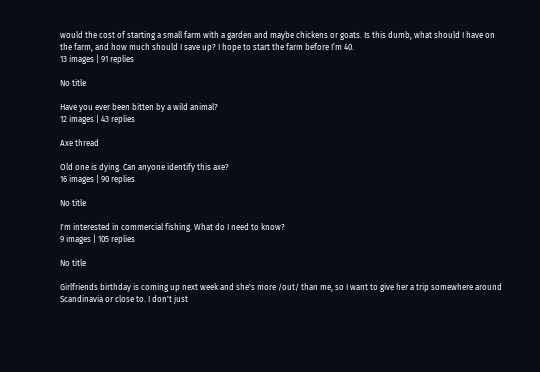would the cost of starting a small farm with a garden and maybe chickens or goats. Is this dumb, what should I have on the farm, and how much should I save up? I hope to start the farm before I’m 40.
13 images | 91 replies

No title

Have you ever been bitten by a wild animal?
12 images | 43 replies

Axe thread

Old one is dying. Can anyone identify this axe?
16 images | 90 replies

No title

I'm interested in commercial fishing. What do I need to know?
9 images | 105 replies

No title

Girlfriends birthday is coming up next week and she's more /out/ than me, so I want to give her a trip somewhere around Scandinavia or close to. I don't just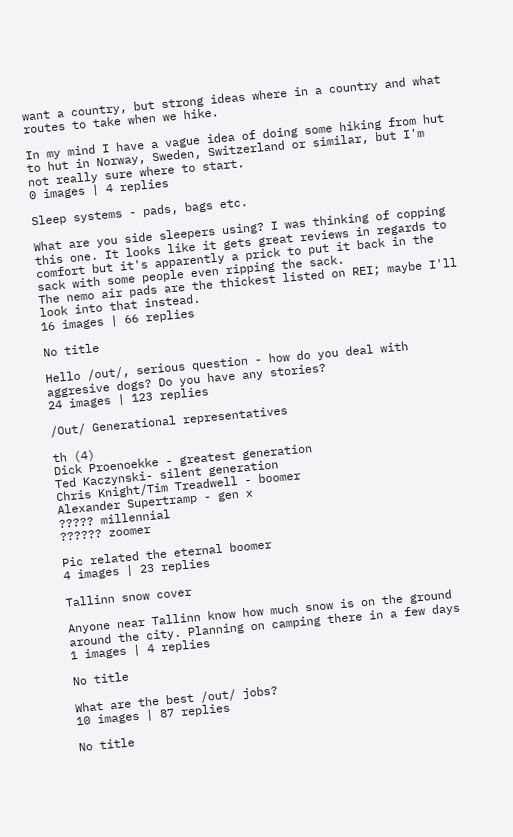want a country, but strong ideas where in a country and what routes to take when we hike.

In my mind I have a vague idea of doing some hiking from hut to hut in Norway, Sweden, Switzerland or similar, but I'm not really sure where to start.
0 images | 4 replies

Sleep systems - pads, bags etc.

What are you side sleepers using? I was thinking of copping this one. It looks like it gets great reviews in regards to comfort but it's apparently a prick to put it back in the sack with some people even ripping the sack.
The nemo air pads are the thickest listed on REI; maybe I'll look into that instead.
16 images | 66 replies

No title

Hello /out/, serious question - how do you deal with aggresive dogs? Do you have any stories?
24 images | 123 replies

/Out/ Generational representatives

th (4)
Dick Proenoekke - greatest generation
Ted Kaczynski- silent generation
Chris Knight/Tim Treadwell - boomer
Alexander Supertramp - gen x
????? millennial
?????? zoomer

Pic related the eternal boomer
4 images | 23 replies

Tallinn snow cover

Anyone near Tallinn know how much snow is on the ground around the city. Planning on camping there in a few days
1 images | 4 replies

No title

What are the best /out/ jobs?
10 images | 87 replies

No title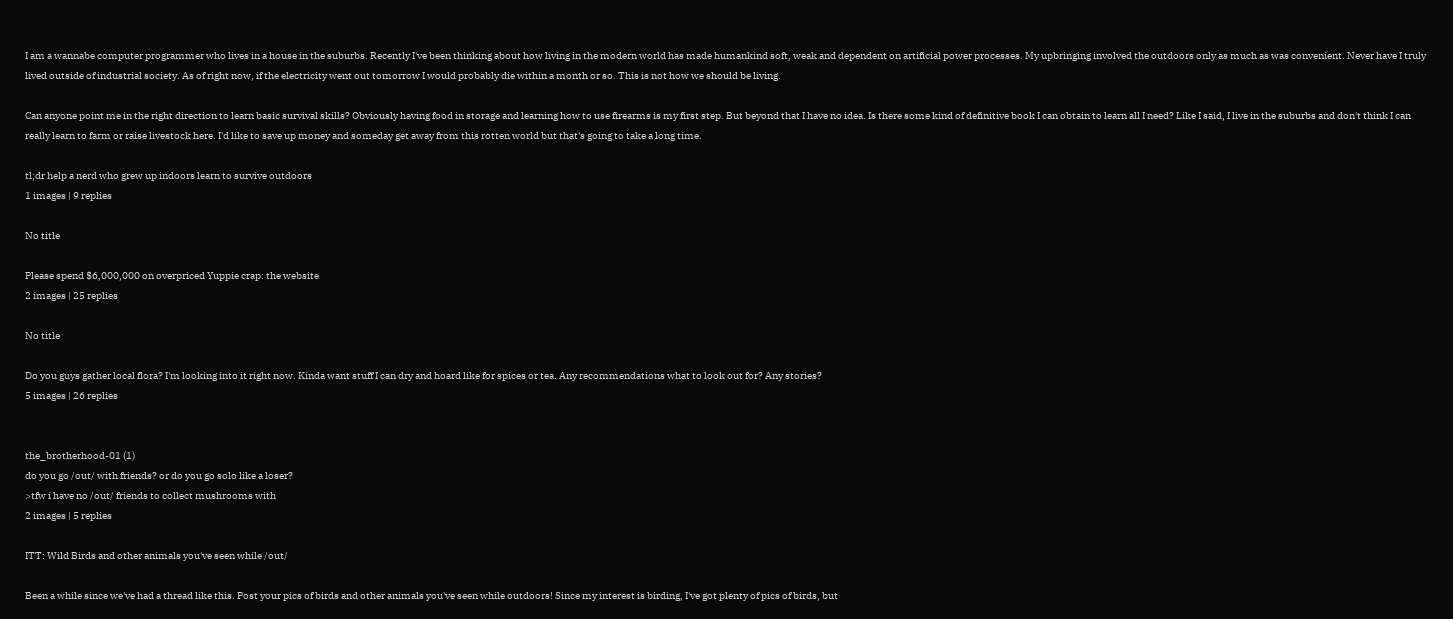I am a wannabe computer programmer who lives in a house in the suburbs. Recently I've been thinking about how living in the modern world has made humankind soft, weak and dependent on artificial power processes. My upbringing involved the outdoors only as much as was convenient. Never have I truly lived outside of industrial society. As of right now, if the electricity went out tomorrow I would probably die within a month or so. This is not how we should be living.

Can anyone point me in the right direction to learn basic survival skills? Obviously having food in storage and learning how to use firearms is my first step. But beyond that I have no idea. Is there some kind of definitive book I can obtain to learn all I need? Like I said, I live in the suburbs and don't think I can really learn to farm or raise livestock here. I'd like to save up money and someday get away from this rotten world but that's going to take a long time.

tl;dr help a nerd who grew up indoors learn to survive outdoors
1 images | 9 replies

No title

Please spend $6,000,000 on overpriced Yuppie crap: the website
2 images | 25 replies

No title

Do you guys gather local flora? I'm looking into it right now. Kinda want stuff I can dry and hoard like for spices or tea. Any recommendations what to look out for? Any stories?
5 images | 26 replies


the_brotherhood-01 (1)
do you go /out/ with friends? or do you go solo like a loser?
>tfw i have no /out/ friends to collect mushrooms with
2 images | 5 replies

ITT: Wild Birds and other animals you've seen while /out/

Been a while since we've had a thread like this. Post your pics of birds and other animals you've seen while outdoors! Since my interest is birding, I've got plenty of pics of birds, but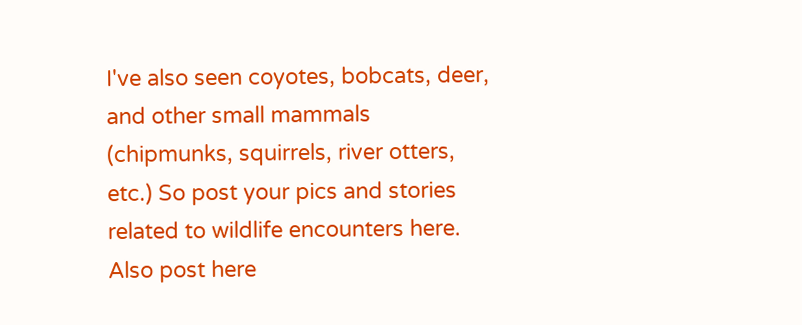I've also seen coyotes, bobcats, deer, and other small mammals (chipmunks, squirrels, river otters, etc.) So post your pics and stories related to wildlife encounters here. Also post here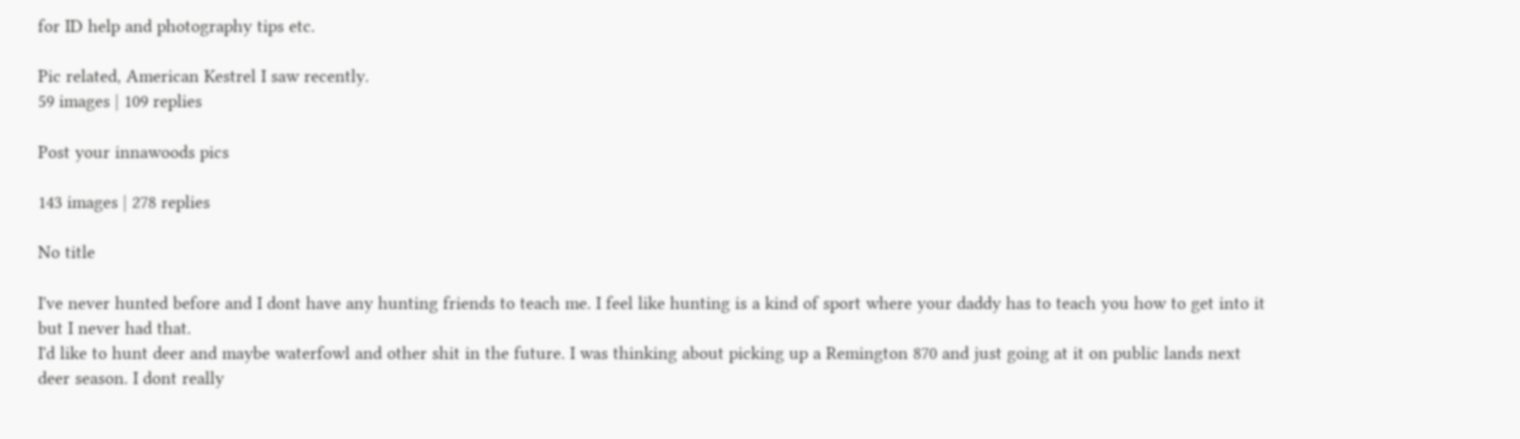for ID help and photography tips etc.

Pic related, American Kestrel I saw recently.
59 images | 109 replies

Post your innawoods pics

143 images | 278 replies

No title

I've never hunted before and I dont have any hunting friends to teach me. I feel like hunting is a kind of sport where your daddy has to teach you how to get into it but I never had that.
I'd like to hunt deer and maybe waterfowl and other shit in the future. I was thinking about picking up a Remington 870 and just going at it on public lands next deer season. I dont really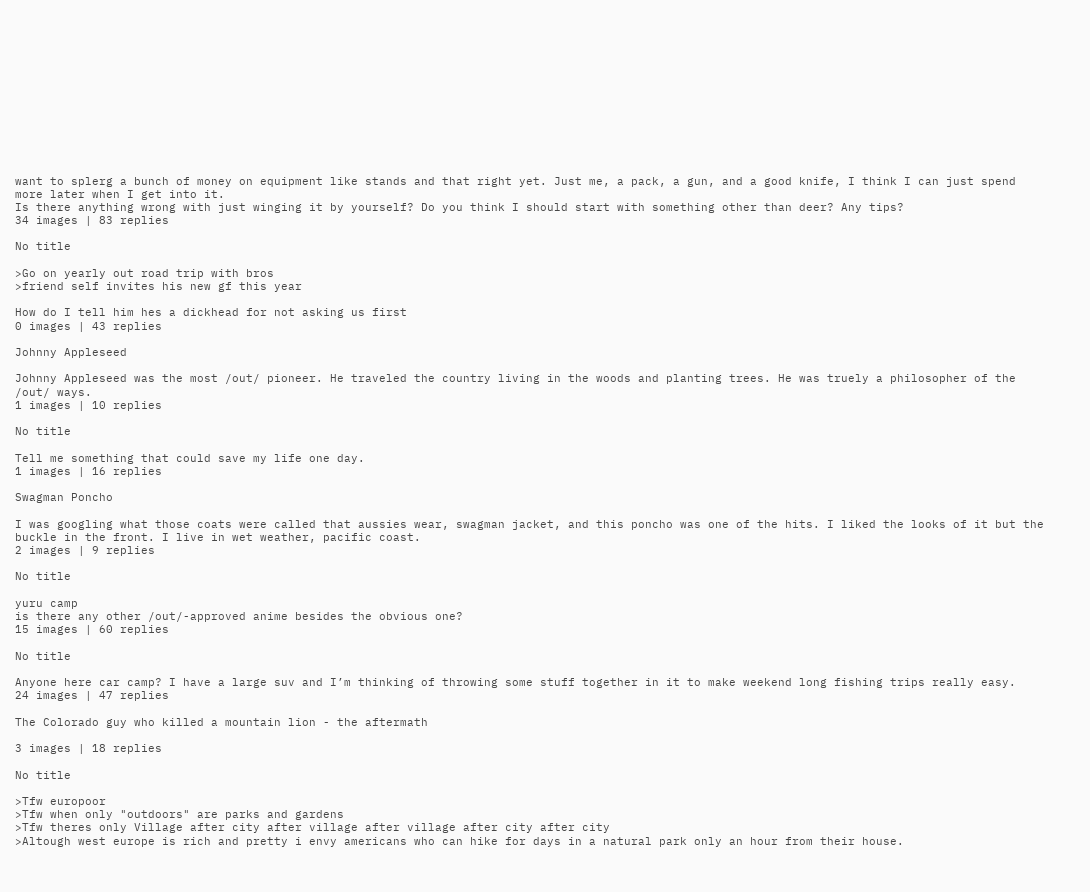want to splerg a bunch of money on equipment like stands and that right yet. Just me, a pack, a gun, and a good knife, I think I can just spend more later when I get into it.
Is there anything wrong with just winging it by yourself? Do you think I should start with something other than deer? Any tips?
34 images | 83 replies

No title

>Go on yearly out road trip with bros
>friend self invites his new gf this year

How do I tell him hes a dickhead for not asking us first
0 images | 43 replies

Johnny Appleseed

Johnny Appleseed was the most /out/ pioneer. He traveled the country living in the woods and planting trees. He was truely a philosopher of the /out/ ways.
1 images | 10 replies

No title

Tell me something that could save my life one day.
1 images | 16 replies

Swagman Poncho

I was googling what those coats were called that aussies wear, swagman jacket, and this poncho was one of the hits. I liked the looks of it but the buckle in the front. I live in wet weather, pacific coast.
2 images | 9 replies

No title

yuru camp
is there any other /out/-approved anime besides the obvious one?
15 images | 60 replies

No title

Anyone here car camp? I have a large suv and I’m thinking of throwing some stuff together in it to make weekend long fishing trips really easy.
24 images | 47 replies

The Colorado guy who killed a mountain lion - the aftermath

3 images | 18 replies

No title

>Tfw europoor
>Tfw when only "outdoors" are parks and gardens
>Tfw theres only Village after city after village after village after city after city
>Altough west europe is rich and pretty i envy americans who can hike for days in a natural park only an hour from their house.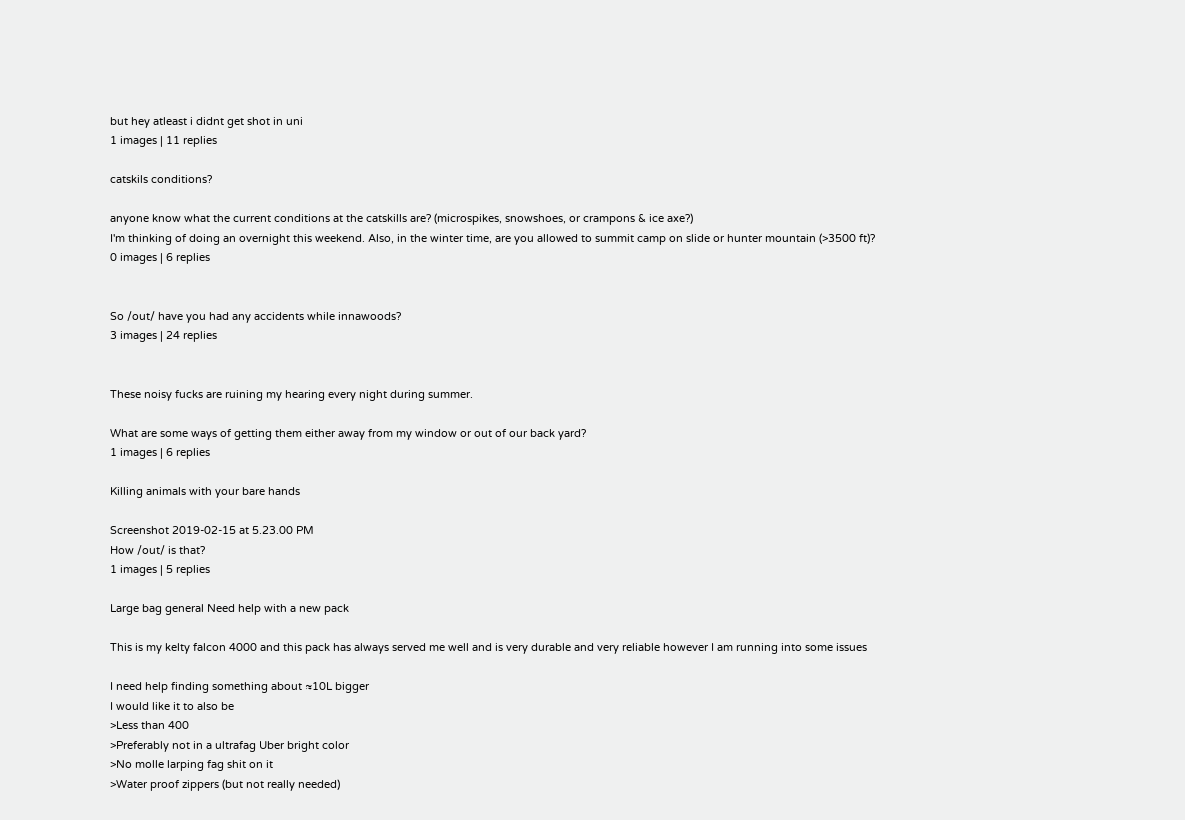but hey atleast i didnt get shot in uni
1 images | 11 replies

catskils conditions?

anyone know what the current conditions at the catskills are? (microspikes, snowshoes, or crampons & ice axe?)
I'm thinking of doing an overnight this weekend. Also, in the winter time, are you allowed to summit camp on slide or hunter mountain (>3500 ft)?
0 images | 6 replies


So /out/ have you had any accidents while innawoods?
3 images | 24 replies


These noisy fucks are ruining my hearing every night during summer.

What are some ways of getting them either away from my window or out of our back yard?
1 images | 6 replies

Killing animals with your bare hands

Screenshot 2019-02-15 at 5.23.00 PM
How /out/ is that?
1 images | 5 replies

Large bag general Need help with a new pack

This is my kelty falcon 4000 and this pack has always served me well and is very durable and very reliable however I am running into some issues

I need help finding something about ≈10L bigger
I would like it to also be
>Less than 400
>Preferably not in a ultrafag Uber bright color
>No molle larping fag shit on it
>Water proof zippers (but not really needed)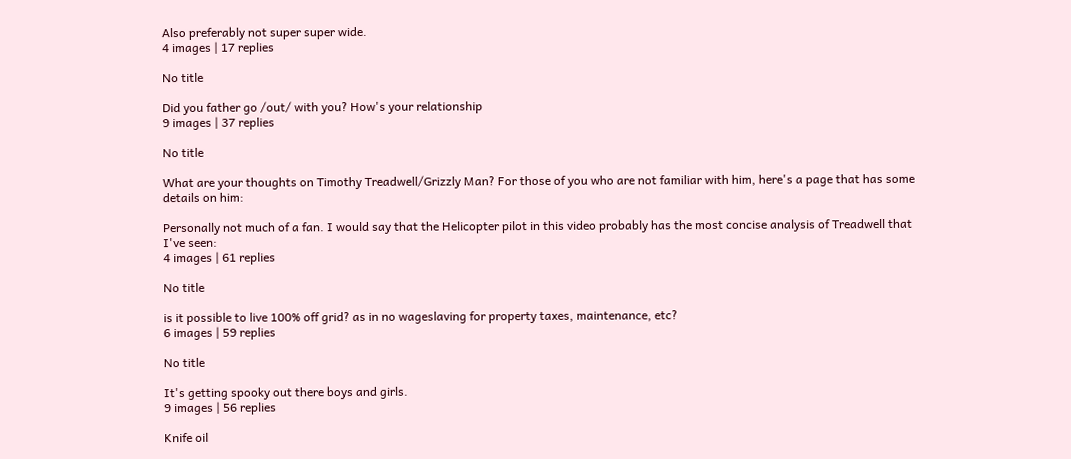Also preferably not super super wide.
4 images | 17 replies

No title

Did you father go /out/ with you? How's your relationship
9 images | 37 replies

No title

What are your thoughts on Timothy Treadwell/Grizzly Man? For those of you who are not familiar with him, here's a page that has some details on him:

Personally not much of a fan. I would say that the Helicopter pilot in this video probably has the most concise analysis of Treadwell that I've seen:
4 images | 61 replies

No title

is it possible to live 100% off grid? as in no wageslaving for property taxes, maintenance, etc?
6 images | 59 replies

No title

It's getting spooky out there boys and girls.
9 images | 56 replies

Knife oil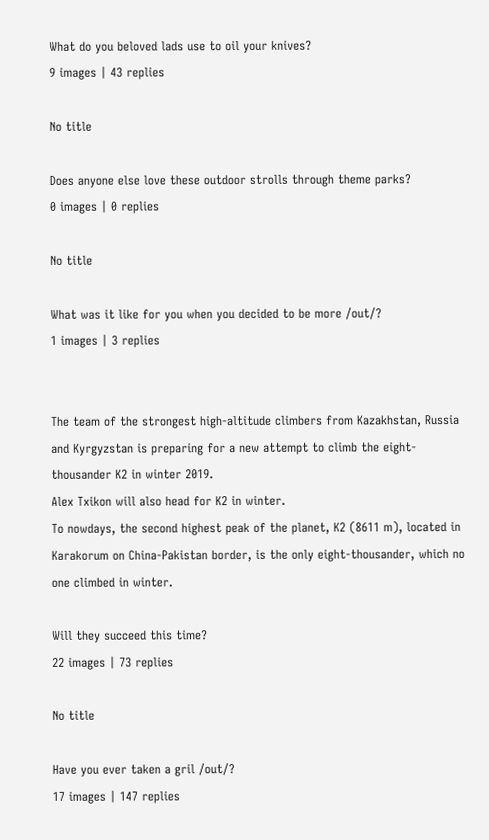What do you beloved lads use to oil your knives?
9 images | 43 replies

No title

Does anyone else love these outdoor strolls through theme parks?
0 images | 0 replies

No title

What was it like for you when you decided to be more /out/?
1 images | 3 replies


The team of the strongest high-altitude climbers from Kazakhstan, Russia and Kyrgyzstan is preparing for a new attempt to climb the eight-thousander K2 in winter 2019.
Alex Txikon will also head for K2 in winter.
To nowdays, the second highest peak of the planet, K2 (8611 m), located in Karakorum on China-Pakistan border, is the only eight-thousander, which no one climbed in winter.

Will they succeed this time?
22 images | 73 replies

No title

Have you ever taken a gril /out/?
17 images | 147 replies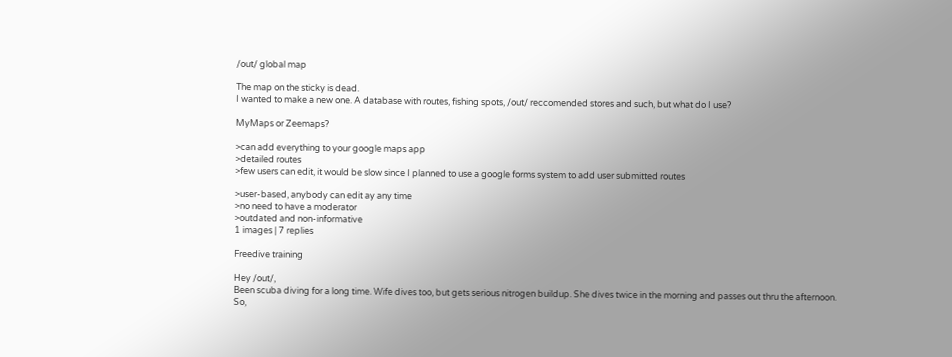/out/ global map

The map on the sticky is dead.
I wanted to make a new one. A database with routes, fishing spots, /out/ reccomended stores and such, but what do I use?

MyMaps or Zeemaps?

>can add everything to your google maps app
>detailed routes
>few users can edit, it would be slow since I planned to use a google forms system to add user submitted routes

>user-based, anybody can edit ay any time
>no need to have a moderator
>outdated and non-informative
1 images | 7 replies

Freedive training

Hey /out/,
Been scuba diving for a long time. Wife dives too, but gets serious nitrogen buildup. She dives twice in the morning and passes out thru the afternoon. So,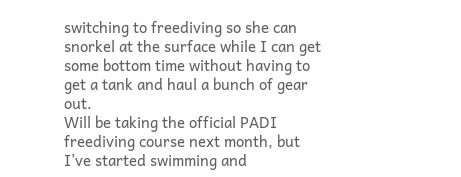switching to freediving so she can snorkel at the surface while I can get some bottom time without having to get a tank and haul a bunch of gear out.
Will be taking the official PADI freediving course next month, but I’ve started swimming and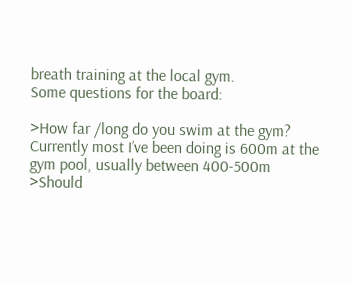breath training at the local gym.
Some questions for the board:

>How far /long do you swim at the gym?
Currently most I’ve been doing is 600m at the gym pool, usually between 400-500m
>Should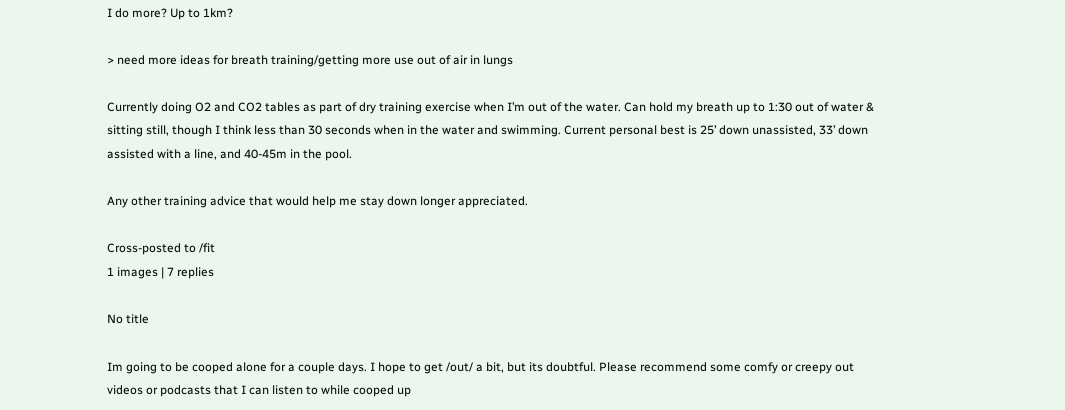I do more? Up to 1km?

> need more ideas for breath training/getting more use out of air in lungs

Currently doing O2 and CO2 tables as part of dry training exercise when I’m out of the water. Can hold my breath up to 1:30 out of water & sitting still, though I think less than 30 seconds when in the water and swimming. Current personal best is 25’ down unassisted, 33’ down assisted with a line, and 40-45m in the pool.

Any other training advice that would help me stay down longer appreciated.

Cross-posted to /fit
1 images | 7 replies

No title

Im going to be cooped alone for a couple days. I hope to get /out/ a bit, but its doubtful. Please recommend some comfy or creepy out videos or podcasts that I can listen to while cooped up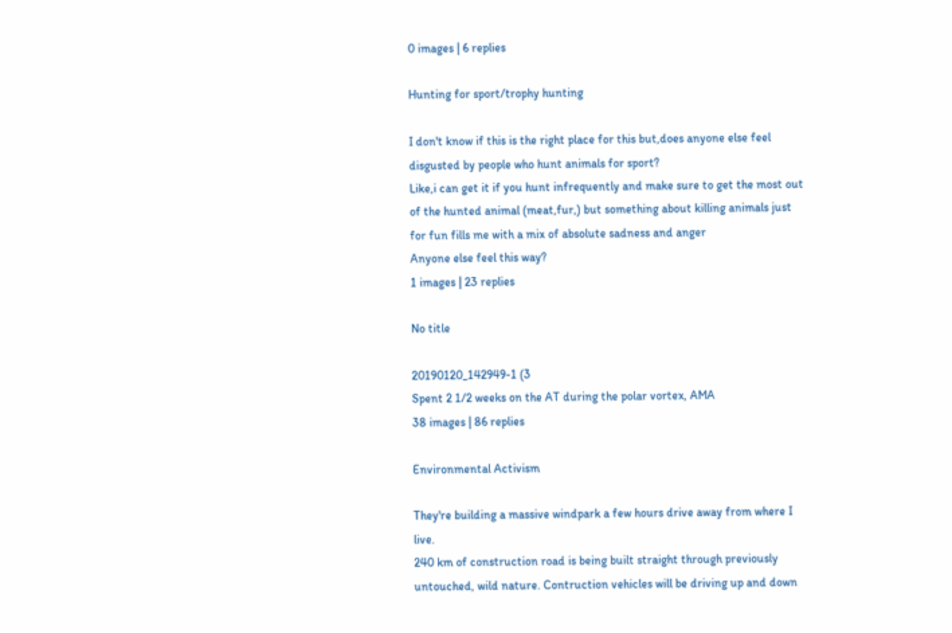0 images | 6 replies

Hunting for sport/trophy hunting

I don't know if this is the right place for this but,does anyone else feel disgusted by people who hunt animals for sport?
Like,i can get it if you hunt infrequently and make sure to get the most out of the hunted animal (meat,fur,) but something about killing animals just for fun fills me with a mix of absolute sadness and anger
Anyone else feel this way?
1 images | 23 replies

No title

20190120_142949-1 (3
Spent 2 1/2 weeks on the AT during the polar vortex, AMA
38 images | 86 replies

Environmental Activism

They're building a massive windpark a few hours drive away from where I live.
240 km of construction road is being built straight through previously untouched, wild nature. Contruction vehicles will be driving up and down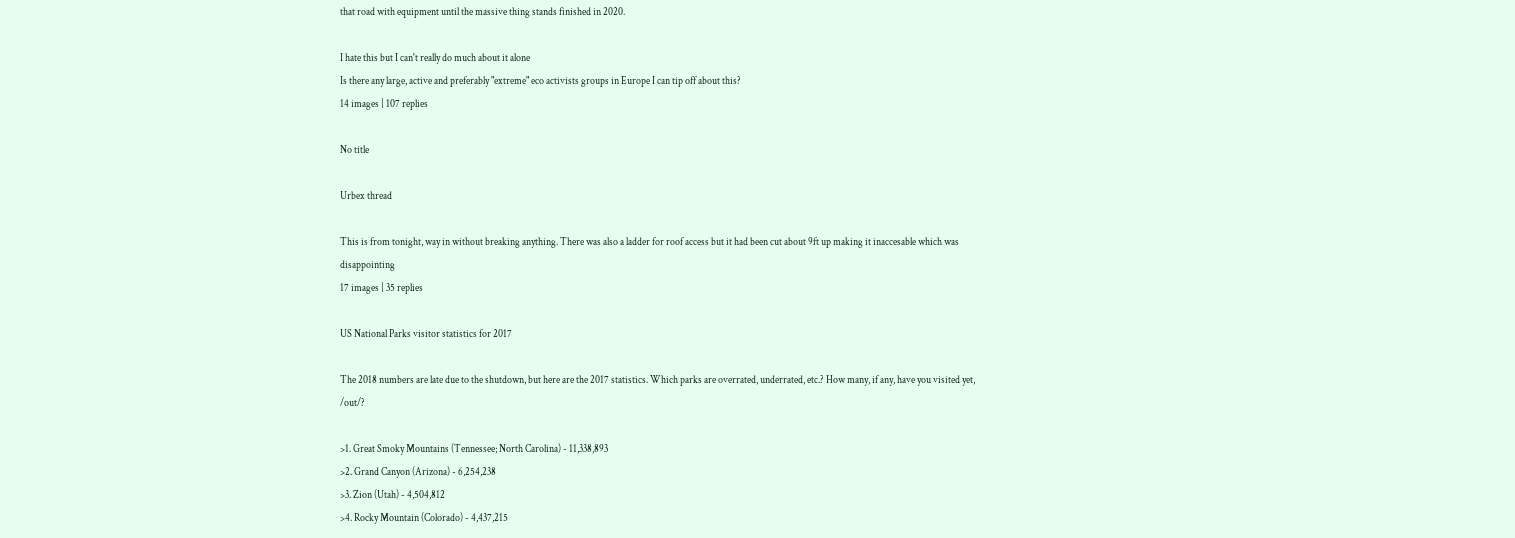that road with equipment until the massive thing stands finished in 2020.

I hate this but I can't really do much about it alone
Is there any large, active and preferably "extreme" eco activists groups in Europe I can tip off about this?
14 images | 107 replies

No title

Urbex thread

This is from tonight, way in without breaking anything. There was also a ladder for roof access but it had been cut about 9ft up making it inaccesable which was disappointing
17 images | 35 replies

US National Parks visitor statistics for 2017

The 2018 numbers are late due to the shutdown, but here are the 2017 statistics. Which parks are overrated, underrated, etc.? How many, if any, have you visited yet, /out/?

>1. Great Smoky Mountains (Tennessee; North Carolina) - 11,338,893
>2. Grand Canyon (Arizona) - 6,254,238
>3. Zion (Utah) - 4,504,812
>4. Rocky Mountain (Colorado) - 4,437,215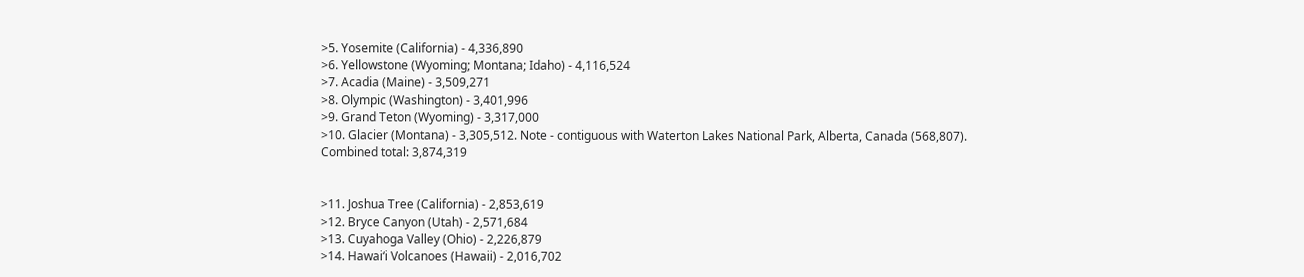>5. Yosemite (California) - 4,336,890
>6. Yellowstone (Wyoming; Montana; Idaho) - 4,116,524
>7. Acadia (Maine) - 3,509,271
>8. Olympic (Washington) - 3,401,996
>9. Grand Teton (Wyoming) - 3,317,000
>10. Glacier (Montana) - 3,305,512. Note - contiguous with Waterton Lakes National Park, Alberta, Canada (568,807). Combined total: 3,874,319


>11. Joshua Tree (California) - 2,853,619
>12. Bryce Canyon (Utah) - 2,571,684
>13. Cuyahoga Valley (Ohio) - 2,226,879
>14. Hawaiʻi Volcanoes (Hawaii) - 2,016,702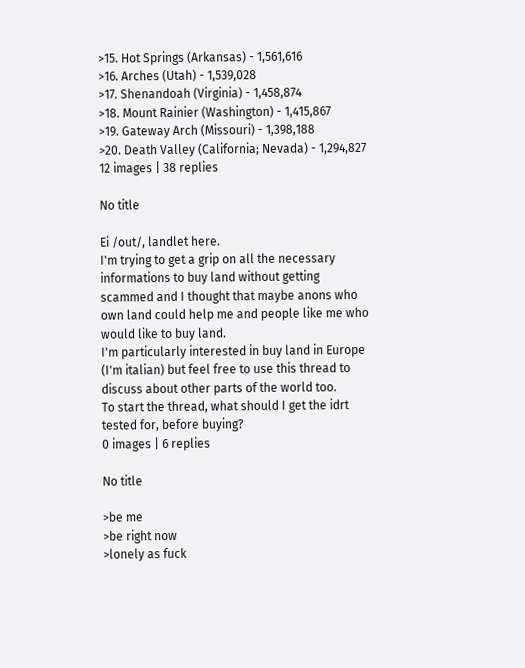>15. Hot Springs (Arkansas) - 1,561,616
>16. Arches (Utah) - 1,539,028
>17. Shenandoah (Virginia) - 1,458,874
>18. Mount Rainier (Washington) - 1,415,867
>19. Gateway Arch (Missouri) - 1,398,188
>20. Death Valley (California; Nevada) - 1,294,827
12 images | 38 replies

No title

Ei /out/, landlet here.
I'm trying to get a grip on all the necessary informations to buy land without getting scammed and I thought that maybe anons who own land could help me and people like me who would like to buy land.
I'm particularly interested in buy land in Europe (I'm italian) but feel free to use this thread to discuss about other parts of the world too.
To start the thread, what should I get the idrt tested for, before buying?
0 images | 6 replies

No title

>be me
>be right now
>lonely as fuck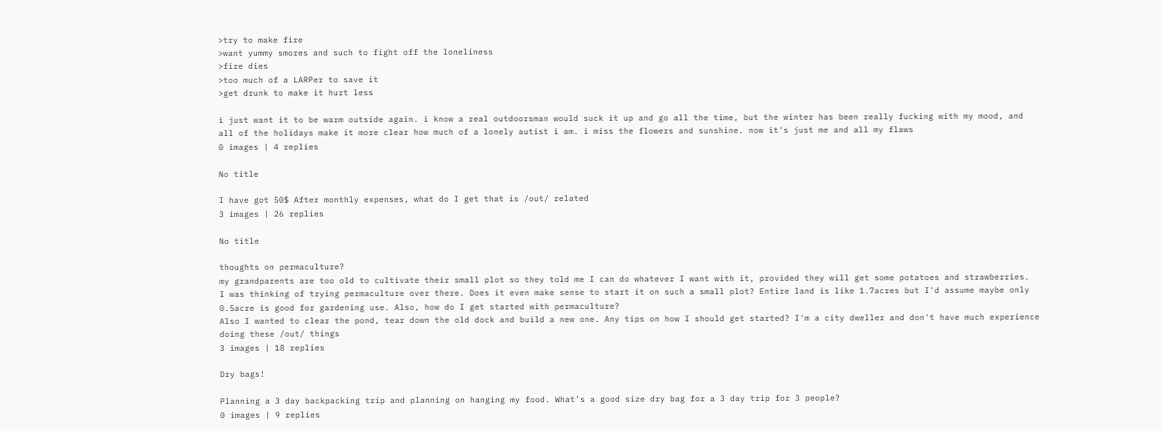>try to make fire
>want yummy smores and such to fight off the loneliness
>fire dies
>too much of a LARPer to save it
>get drunk to make it hurt less

i just want it to be warm outside again. i know a real outdoorsman would suck it up and go all the time, but the winter has been really fucking with my mood, and all of the holidays make it more clear how much of a lonely autist i am. i miss the flowers and sunshine. now it's just me and all my flaws
0 images | 4 replies

No title

I have got 50$ After monthly expenses, what do I get that is /out/ related
3 images | 26 replies

No title

thoughts on permaculture?
my grandparents are too old to cultivate their small plot so they told me I can do whatever I want with it, provided they will get some potatoes and strawberries.
I was thinking of trying permaculture over there. Does it even make sense to start it on such a small plot? Entire land is like 1.7acres but I'd assume maybe only 0.5acre is good for gardening use. Also, how do I get started with permaculture?
Also I wanted to clear the pond, tear down the old dock and build a new one. Any tips on how I should get started? I'm a city dweller and don't have much experience doing these /out/ things
3 images | 18 replies

Dry bags!

Planning a 3 day backpacking trip and planning on hanging my food. What’s a good size dry bag for a 3 day trip for 3 people?
0 images | 9 replies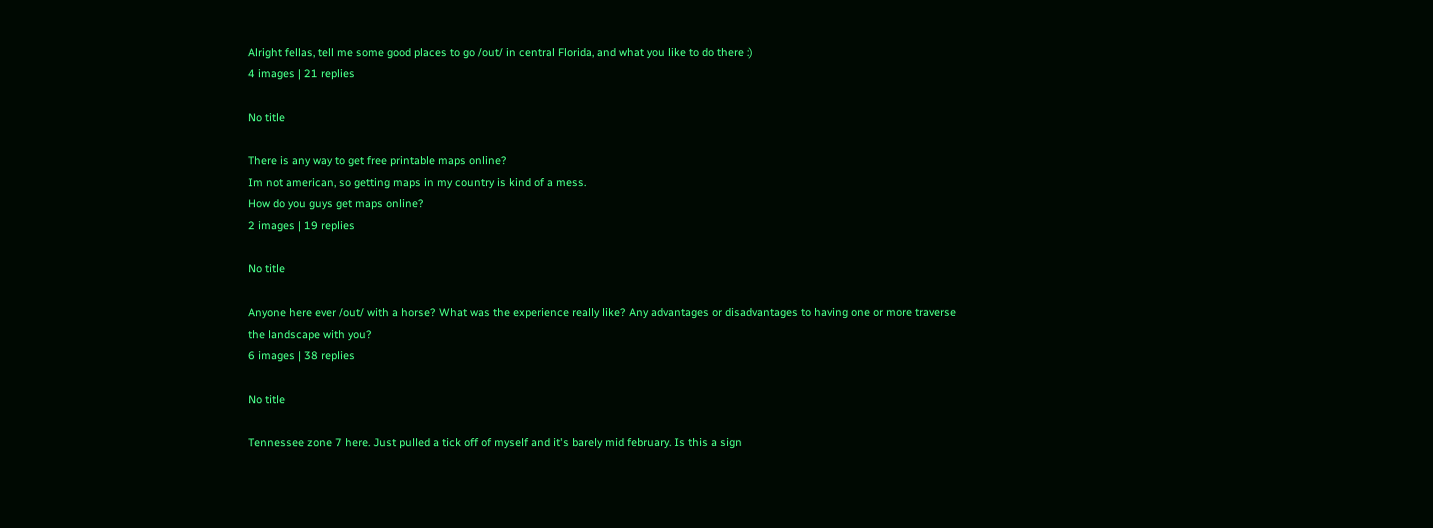Alright fellas, tell me some good places to go /out/ in central Florida, and what you like to do there :)
4 images | 21 replies

No title

There is any way to get free printable maps online?
Im not american, so getting maps in my country is kind of a mess.
How do you guys get maps online?
2 images | 19 replies

No title

Anyone here ever /out/ with a horse? What was the experience really like? Any advantages or disadvantages to having one or more traverse the landscape with you?
6 images | 38 replies

No title

Tennessee zone 7 here. Just pulled a tick off of myself and it's barely mid february. Is this a sign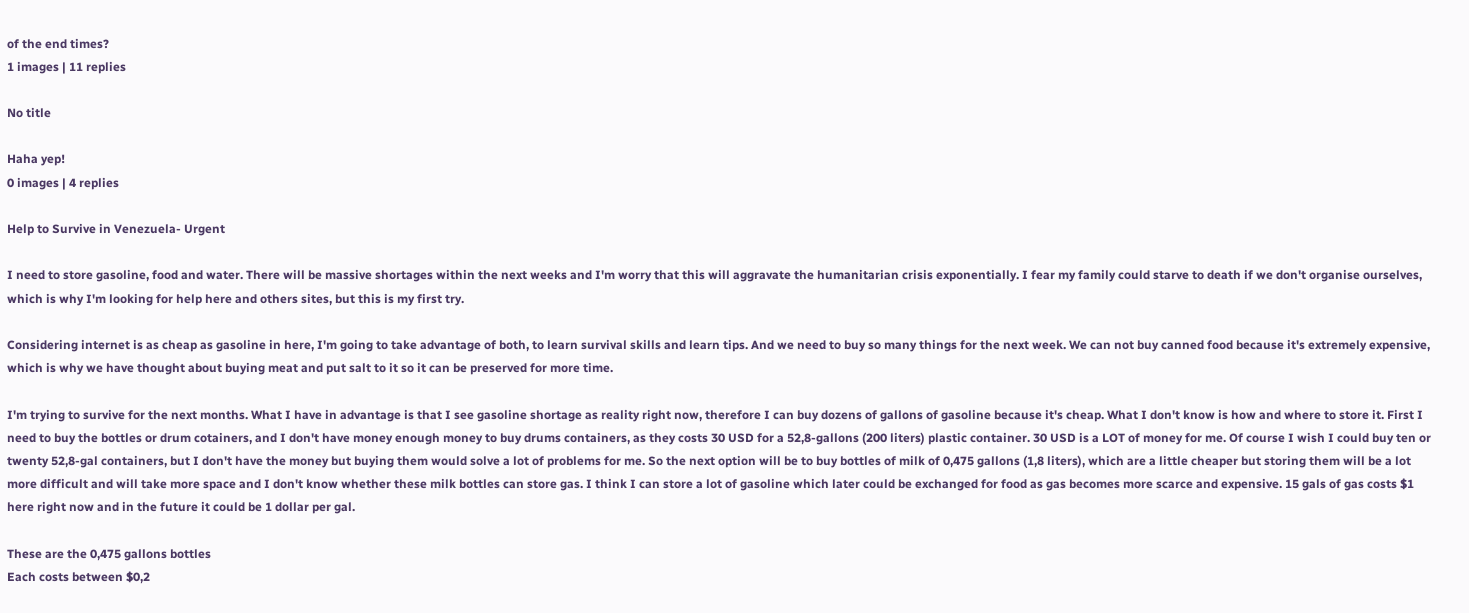of the end times?
1 images | 11 replies

No title

Haha yep!
0 images | 4 replies

Help to Survive in Venezuela- Urgent

I need to store gasoline, food and water. There will be massive shortages within the next weeks and I'm worry that this will aggravate the humanitarian crisis exponentially. I fear my family could starve to death if we don't organise ourselves, which is why I'm looking for help here and others sites, but this is my first try.

Considering internet is as cheap as gasoline in here, I'm going to take advantage of both, to learn survival skills and learn tips. And we need to buy so many things for the next week. We can not buy canned food because it's extremely expensive, which is why we have thought about buying meat and put salt to it so it can be preserved for more time.

I'm trying to survive for the next months. What I have in advantage is that I see gasoline shortage as reality right now, therefore I can buy dozens of gallons of gasoline because it's cheap. What I don't know is how and where to store it. First I need to buy the bottles or drum cotainers, and I don't have money enough money to buy drums containers, as they costs 30 USD for a 52,8-gallons (200 liters) plastic container. 30 USD is a LOT of money for me. Of course I wish I could buy ten or twenty 52,8-gal containers, but I don't have the money but buying them would solve a lot of problems for me. So the next option will be to buy bottles of milk of 0,475 gallons (1,8 liters), which are a little cheaper but storing them will be a lot more difficult and will take more space and I don't know whether these milk bottles can store gas. I think I can store a lot of gasoline which later could be exchanged for food as gas becomes more scarce and expensive. 15 gals of gas costs $1 here right now and in the future it could be 1 dollar per gal.

These are the 0,475 gallons bottles
Each costs between $0,2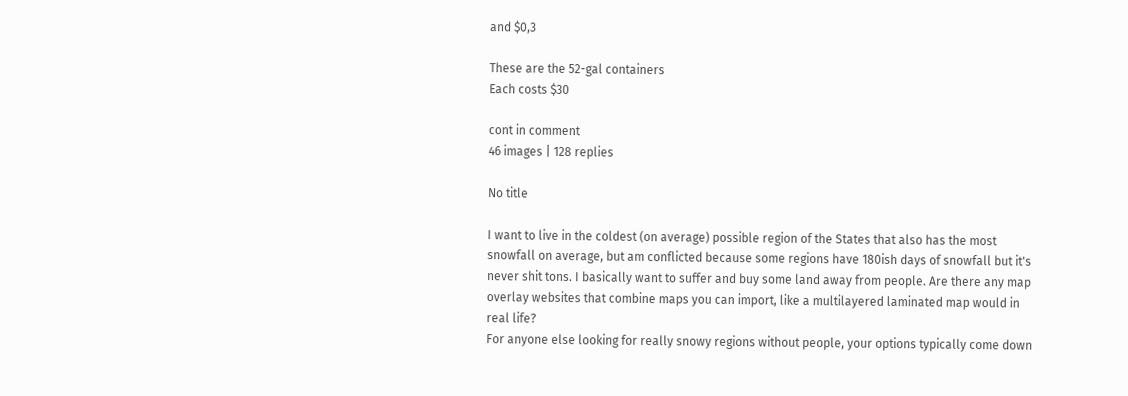and $0,3

These are the 52-gal containers
Each costs $30

cont in comment
46 images | 128 replies

No title

I want to live in the coldest (on average) possible region of the States that also has the most snowfall on average, but am conflicted because some regions have 180ish days of snowfall but it's never shit tons. I basically want to suffer and buy some land away from people. Are there any map overlay websites that combine maps you can import, like a multilayered laminated map would in real life?
For anyone else looking for really snowy regions without people, your options typically come down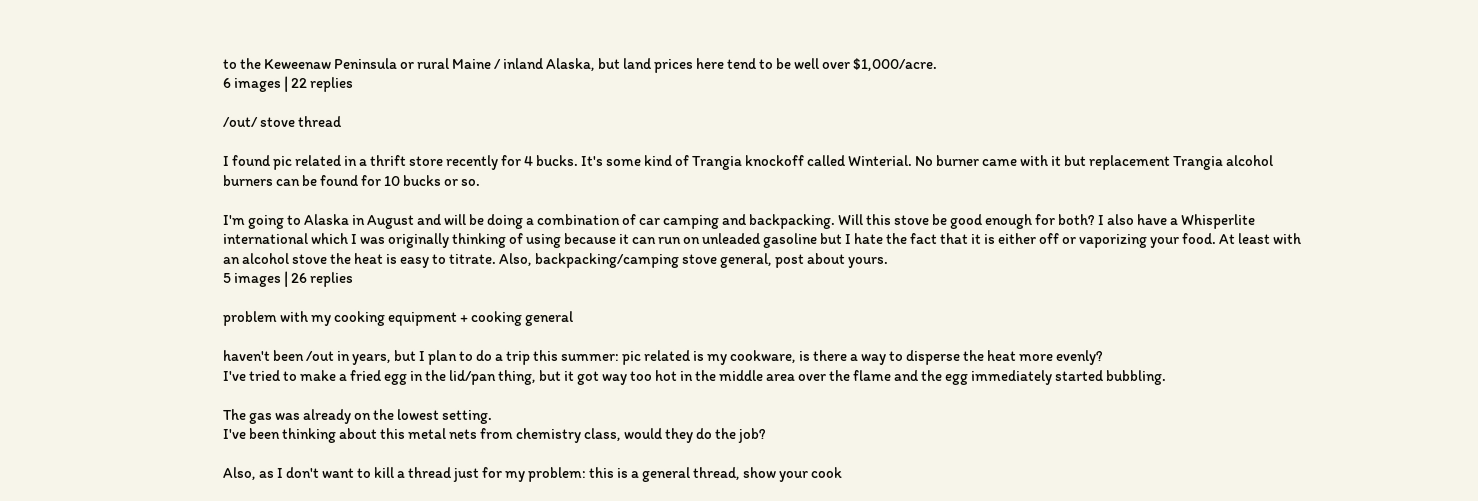to the Keweenaw Peninsula or rural Maine / inland Alaska, but land prices here tend to be well over $1,000/acre.
6 images | 22 replies

/out/ stove thread

I found pic related in a thrift store recently for 4 bucks. It's some kind of Trangia knockoff called Winterial. No burner came with it but replacement Trangia alcohol burners can be found for 10 bucks or so.

I'm going to Alaska in August and will be doing a combination of car camping and backpacking. Will this stove be good enough for both? I also have a Whisperlite international which I was originally thinking of using because it can run on unleaded gasoline but I hate the fact that it is either off or vaporizing your food. At least with an alcohol stove the heat is easy to titrate. Also, backpacking/camping stove general, post about yours.
5 images | 26 replies

problem with my cooking equipment + cooking general

haven't been /out in years, but I plan to do a trip this summer: pic related is my cookware, is there a way to disperse the heat more evenly?
I've tried to make a fried egg in the lid/pan thing, but it got way too hot in the middle area over the flame and the egg immediately started bubbling.

The gas was already on the lowest setting.
I've been thinking about this metal nets from chemistry class, would they do the job?

Also, as I don't want to kill a thread just for my problem: this is a general thread, show your cook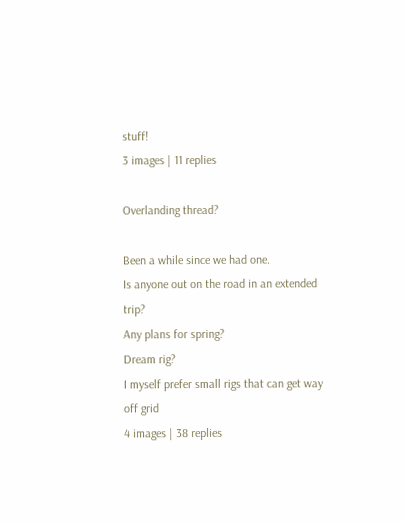stuff!
3 images | 11 replies

Overlanding thread?

Been a while since we had one.
Is anyone out on the road in an extended trip?
Any plans for spring?
Dream rig?
I myself prefer small rigs that can get way off grid
4 images | 38 replies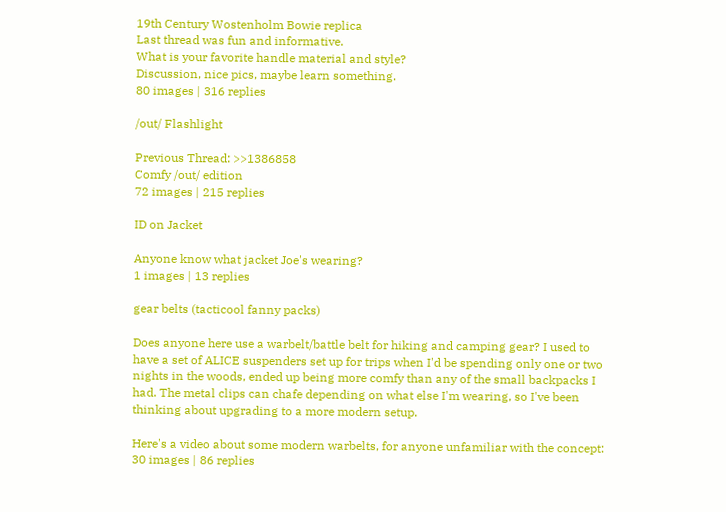19th Century Wostenholm Bowie replica
Last thread was fun and informative.
What is your favorite handle material and style?
Discussion, nice pics, maybe learn something.
80 images | 316 replies

/out/ Flashlight

Previous Thread: >>1386858
Comfy /out/ edition
72 images | 215 replies

ID on Jacket

Anyone know what jacket Joe's wearing?
1 images | 13 replies

gear belts (tacticool fanny packs)

Does anyone here use a warbelt/battle belt for hiking and camping gear? I used to have a set of ALICE suspenders set up for trips when I'd be spending only one or two nights in the woods, ended up being more comfy than any of the small backpacks I had. The metal clips can chafe depending on what else I'm wearing, so I've been thinking about upgrading to a more modern setup.

Here's a video about some modern warbelts, for anyone unfamiliar with the concept:
30 images | 86 replies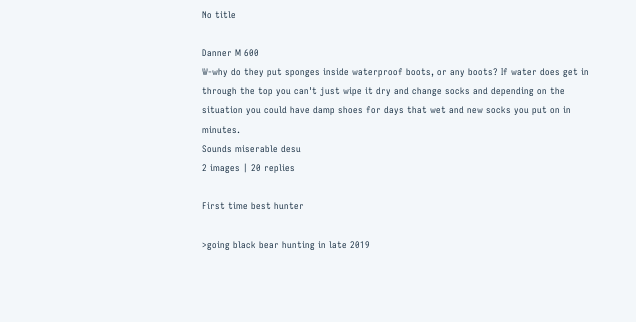No title

Danner M 600
W-why do they put sponges inside waterproof boots, or any boots? If water does get in through the top you can't just wipe it dry and change socks and depending on the situation you could have damp shoes for days that wet and new socks you put on in minutes.
Sounds miserable desu
2 images | 20 replies

First time best hunter

>going black bear hunting in late 2019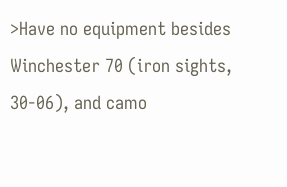>Have no equipment besides Winchester 70 (iron sights, 30-06), and camo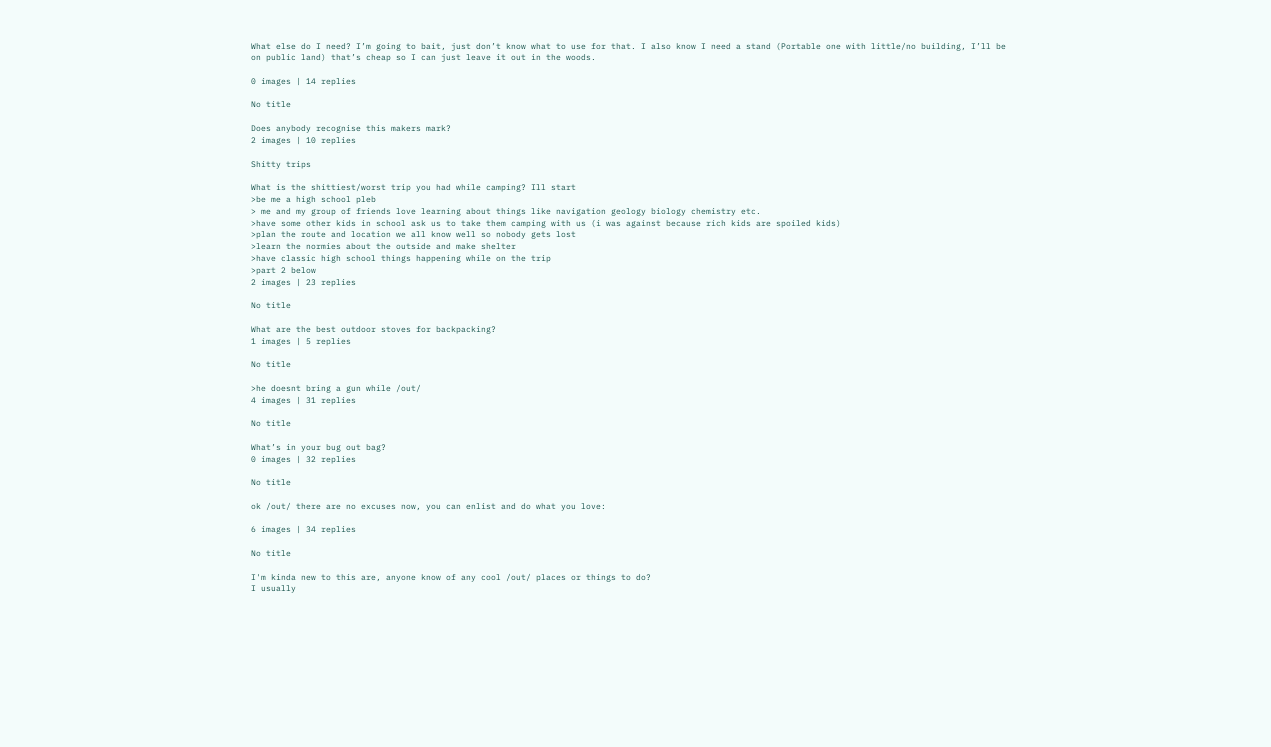What else do I need? I’m going to bait, just don’t know what to use for that. I also know I need a stand (Portable one with little/no building, I’ll be on public land) that’s cheap so I can just leave it out in the woods.

0 images | 14 replies

No title

Does anybody recognise this makers mark?
2 images | 10 replies

Shitty trips

What is the shittiest/worst trip you had while camping? Ill start
>be me a high school pleb
> me and my group of friends love learning about things like navigation geology biology chemistry etc.
>have some other kids in school ask us to take them camping with us (i was against because rich kids are spoiled kids)
>plan the route and location we all know well so nobody gets lost
>learn the normies about the outside and make shelter
>have classic high school things happening while on the trip
>part 2 below
2 images | 23 replies

No title

What are the best outdoor stoves for backpacking?
1 images | 5 replies

No title

>he doesnt bring a gun while /out/
4 images | 31 replies

No title

What’s in your bug out bag?
0 images | 32 replies

No title

ok /out/ there are no excuses now, you can enlist and do what you love:

6 images | 34 replies

No title

I'm kinda new to this are, anyone know of any cool /out/ places or things to do?
I usually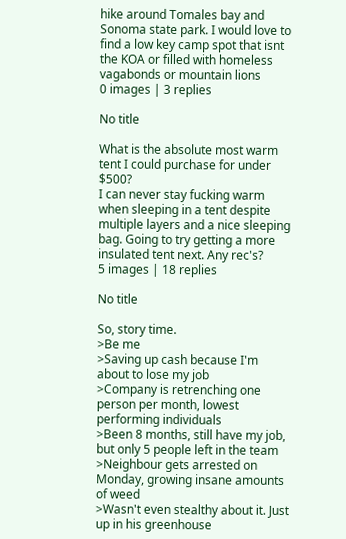hike around Tomales bay and Sonoma state park. I would love to find a low key camp spot that isnt the KOA or filled with homeless vagabonds or mountain lions
0 images | 3 replies

No title

What is the absolute most warm tent I could purchase for under $500?
I can never stay fucking warm when sleeping in a tent despite multiple layers and a nice sleeping bag. Going to try getting a more insulated tent next. Any rec's?
5 images | 18 replies

No title

So, story time.
>Be me
>Saving up cash because I'm about to lose my job
>Company is retrenching one person per month, lowest performing individuals
>Been 8 months, still have my job, but only 5 people left in the team
>Neighbour gets arrested on Monday, growing insane amounts of weed
>Wasn't even stealthy about it. Just up in his greenhouse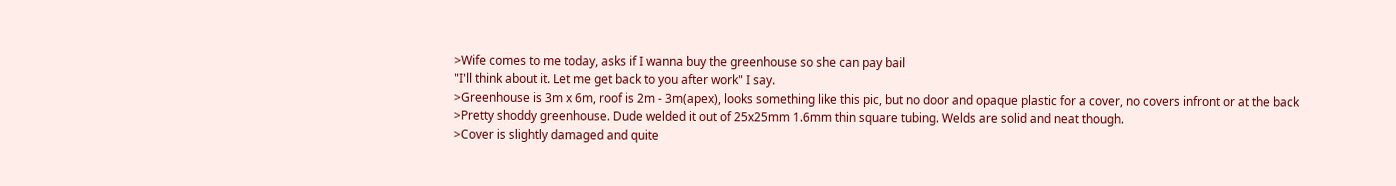>Wife comes to me today, asks if I wanna buy the greenhouse so she can pay bail
"I'll think about it. Let me get back to you after work" I say.
>Greenhouse is 3m x 6m, roof is 2m - 3m(apex), looks something like this pic, but no door and opaque plastic for a cover, no covers infront or at the back
>Pretty shoddy greenhouse. Dude welded it out of 25x25mm 1.6mm thin square tubing. Welds are solid and neat though.
>Cover is slightly damaged and quite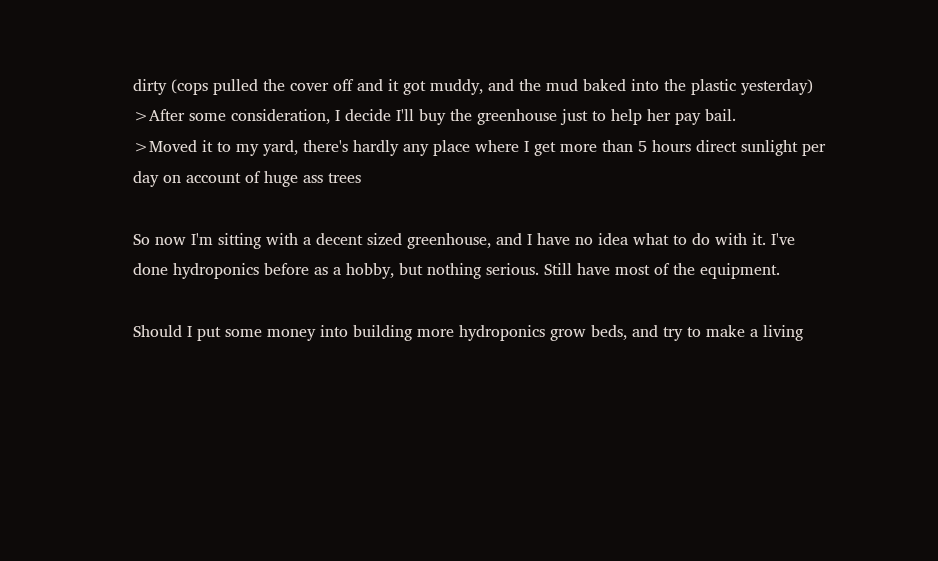dirty (cops pulled the cover off and it got muddy, and the mud baked into the plastic yesterday)
>After some consideration, I decide I'll buy the greenhouse just to help her pay bail.
>Moved it to my yard, there's hardly any place where I get more than 5 hours direct sunlight per day on account of huge ass trees

So now I'm sitting with a decent sized greenhouse, and I have no idea what to do with it. I've done hydroponics before as a hobby, but nothing serious. Still have most of the equipment.

Should I put some money into building more hydroponics grow beds, and try to make a living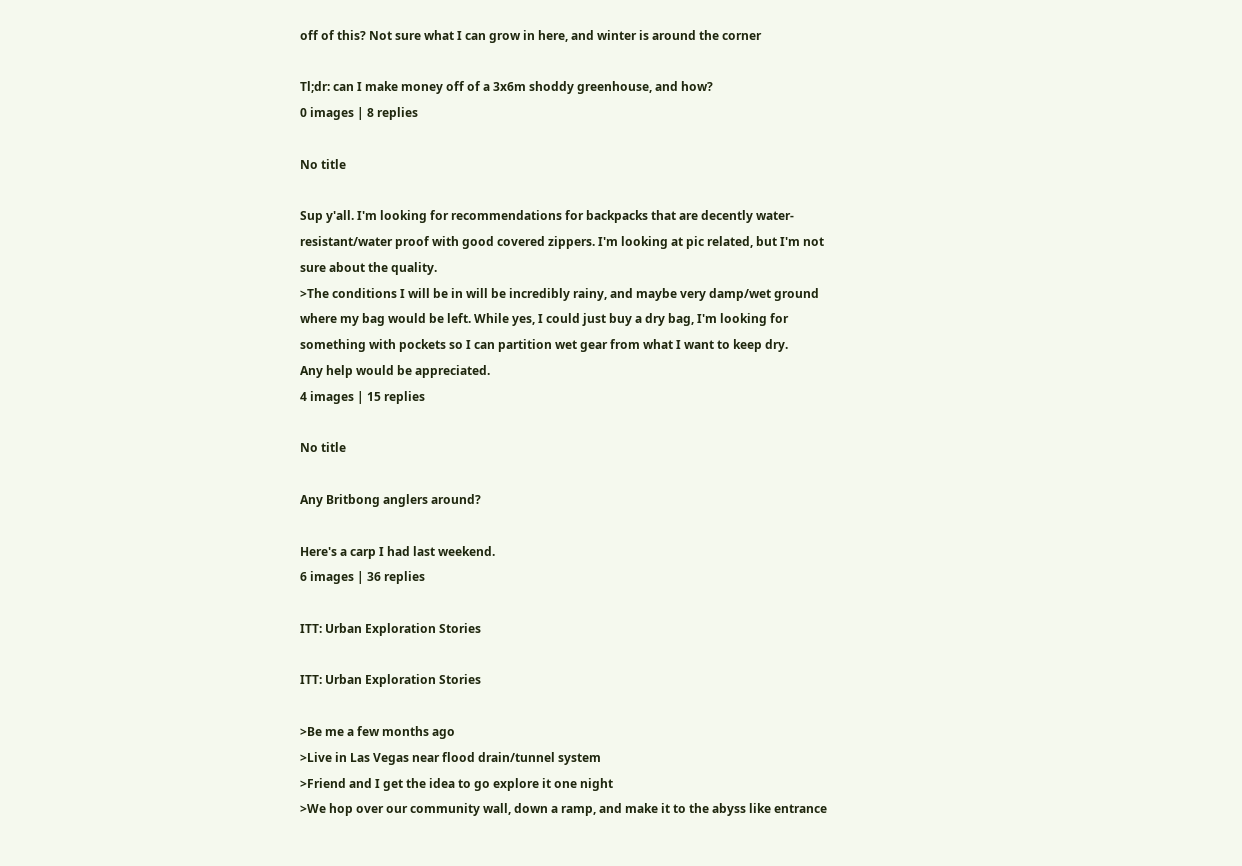off of this? Not sure what I can grow in here, and winter is around the corner

Tl;dr: can I make money off of a 3x6m shoddy greenhouse, and how?
0 images | 8 replies

No title

Sup y'all. I'm looking for recommendations for backpacks that are decently water-resistant/water proof with good covered zippers. I'm looking at pic related, but I'm not sure about the quality.
>The conditions I will be in will be incredibly rainy, and maybe very damp/wet ground where my bag would be left. While yes, I could just buy a dry bag, I'm looking for something with pockets so I can partition wet gear from what I want to keep dry.
Any help would be appreciated.
4 images | 15 replies

No title

Any Britbong anglers around?

Here's a carp I had last weekend.
6 images | 36 replies

ITT: Urban Exploration Stories

ITT: Urban Exploration Stories

>Be me a few months ago
>Live in Las Vegas near flood drain/tunnel system
>Friend and I get the idea to go explore it one night
>We hop over our community wall, down a ramp, and make it to the abyss like entrance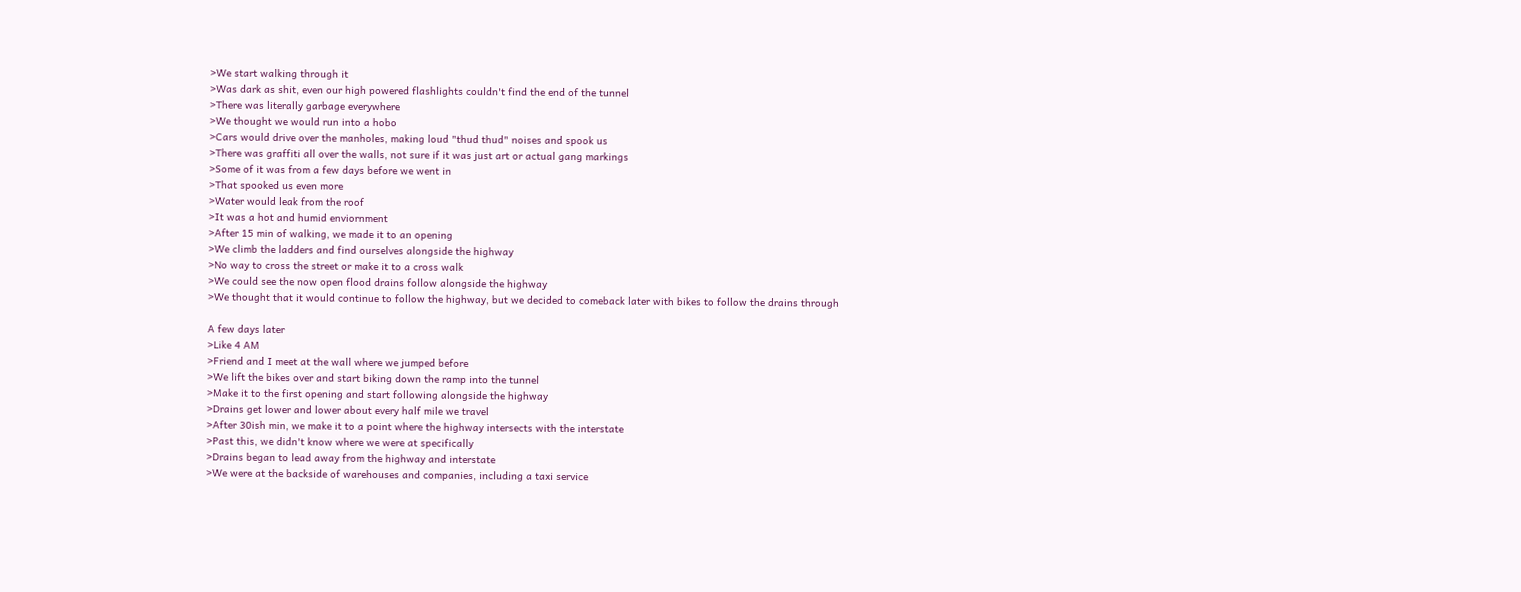>We start walking through it
>Was dark as shit, even our high powered flashlights couldn't find the end of the tunnel
>There was literally garbage everywhere
>We thought we would run into a hobo
>Cars would drive over the manholes, making loud "thud thud" noises and spook us
>There was graffiti all over the walls, not sure if it was just art or actual gang markings
>Some of it was from a few days before we went in
>That spooked us even more
>Water would leak from the roof
>It was a hot and humid enviornment
>After 15 min of walking, we made it to an opening
>We climb the ladders and find ourselves alongside the highway
>No way to cross the street or make it to a cross walk
>We could see the now open flood drains follow alongside the highway
>We thought that it would continue to follow the highway, but we decided to comeback later with bikes to follow the drains through

A few days later
>Like 4 AM
>Friend and I meet at the wall where we jumped before
>We lift the bikes over and start biking down the ramp into the tunnel
>Make it to the first opening and start following alongside the highway
>Drains get lower and lower about every half mile we travel
>After 30ish min, we make it to a point where the highway intersects with the interstate
>Past this, we didn't know where we were at specifically
>Drains began to lead away from the highway and interstate
>We were at the backside of warehouses and companies, including a taxi service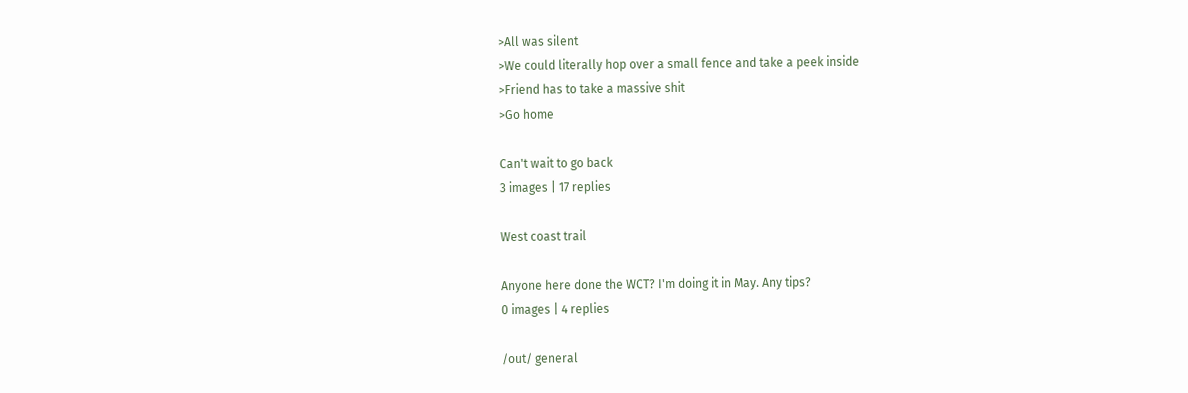>All was silent
>We could literally hop over a small fence and take a peek inside
>Friend has to take a massive shit
>Go home

Can't wait to go back
3 images | 17 replies

West coast trail

Anyone here done the WCT? I'm doing it in May. Any tips?
0 images | 4 replies

/out/ general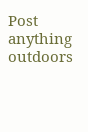Post anything outdoors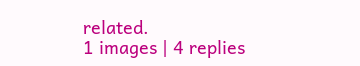related.
1 images | 4 replies